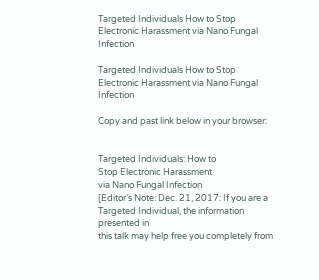Targeted Individuals How to Stop Electronic Harassment via Nano Fungal Infection

Targeted Individuals How to Stop Electronic Harassment via Nano Fungal Infection

Copy and past link below in your browser:


Targeted Individuals: How to
Stop Electronic Harassment
via Nano Fungal Infection
[Editor’s Note: Dec. 21, 2017: If you are a Targeted Individual, the information presented in
this talk may help free you completely from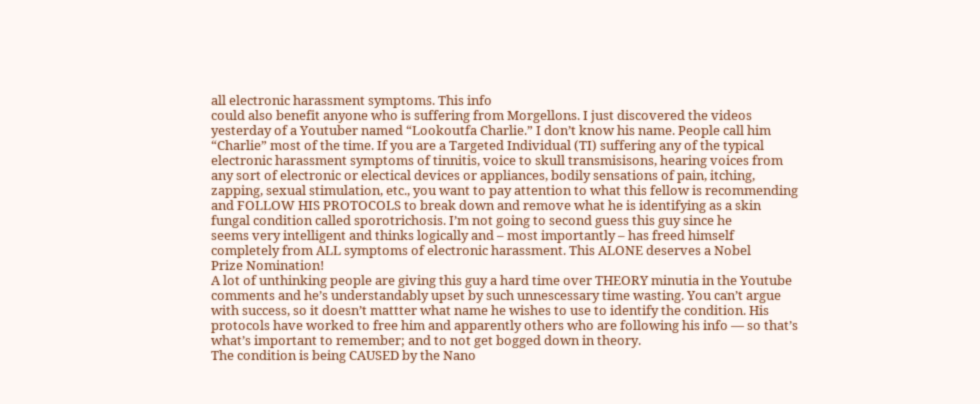all electronic harassment symptoms. This info
could also benefit anyone who is suffering from Morgellons. I just discovered the videos
yesterday of a Youtuber named “Lookoutfa Charlie.” I don’t know his name. People call him
“Charlie” most of the time. If you are a Targeted Individual (TI) suffering any of the typical
electronic harassment symptoms of tinnitis, voice to skull transmisisons, hearing voices from
any sort of electronic or electical devices or appliances, bodily sensations of pain, itching,
zapping, sexual stimulation, etc., you want to pay attention to what this fellow is recommending
and FOLLOW HIS PROTOCOLS to break down and remove what he is identifying as a skin
fungal condition called sporotrichosis. I’m not going to second guess this guy since he
seems very intelligent and thinks logically and – most importantly – has freed himself
completely from ALL symptoms of electronic harassment. This ALONE deserves a Nobel
Prize Nomination!
A lot of unthinking people are giving this guy a hard time over THEORY minutia in the Youtube
comments and he’s understandably upset by such unnescessary time wasting. You can’t argue
with success, so it doesn’t mattter what name he wishes to use to identify the condition. His
protocols have worked to free him and apparently others who are following his info — so that’s
what’s important to remember; and to not get bogged down in theory.
The condition is being CAUSED by the Nano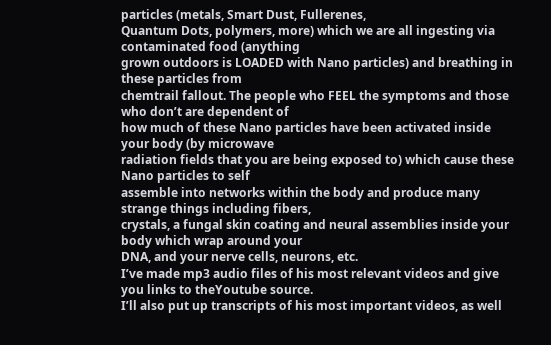particles (metals, Smart Dust, Fullerenes,
Quantum Dots, polymers, more) which we are all ingesting via contaminated food (anything
grown outdoors is LOADED with Nano particles) and breathing in these particles from
chemtrail fallout. The people who FEEL the symptoms and those who don’t are dependent of
how much of these Nano particles have been activated inside your body (by microwave
radiation fields that you are being exposed to) which cause these Nano particles to self
assemble into networks within the body and produce many strange things including fibers,
crystals, a fungal skin coating and neural assemblies inside your body which wrap around your
DNA, and your nerve cells, neurons, etc.
I’ve made mp3 audio files of his most relevant videos and give you links to theYoutube source.
I’ll also put up transcripts of his most important videos, as well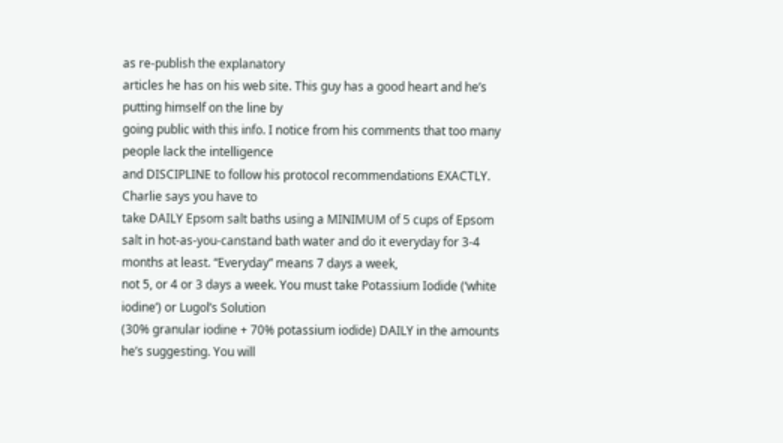as re-publish the explanatory
articles he has on his web site. This guy has a good heart and he’s putting himself on the line by
going public with this info. I notice from his comments that too many people lack the intelligence
and DISCIPLINE to follow his protocol recommendations EXACTLY. Charlie says you have to
take DAILY Epsom salt baths using a MINIMUM of 5 cups of Epsom salt in hot-as-you-canstand bath water and do it everyday for 3-4 months at least. “Everyday” means 7 days a week,
not 5, or 4 or 3 days a week. You must take Potassium Iodide (‘white iodine’) or Lugol’s Solution
(30% granular iodine + 70% potassium iodide) DAILY in the amounts he’s suggesting. You will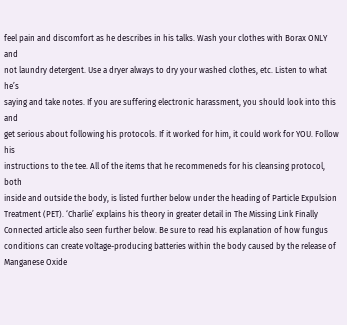feel pain and discomfort as he describes in his talks. Wash your clothes with Borax ONLY and
not laundry detergent. Use a dryer always to dry your washed clothes, etc. Listen to what he’s
saying and take notes. If you are suffering electronic harassment, you should look into this and
get serious about following his protocols. If it worked for him, it could work for YOU. Follow his
instructions to the tee. All of the items that he recommeneds for his cleansing protocol, both
inside and outside the body, is listed further below under the heading of Particle Expulsion
Treatment (PET). ‘Charlie’ explains his theory in greater detail in The Missing Link Finally
Connected article also seen further below. Be sure to read his explanation of how fungus
conditions can create voltage-producing batteries within the body caused by the release of
Manganese Oxide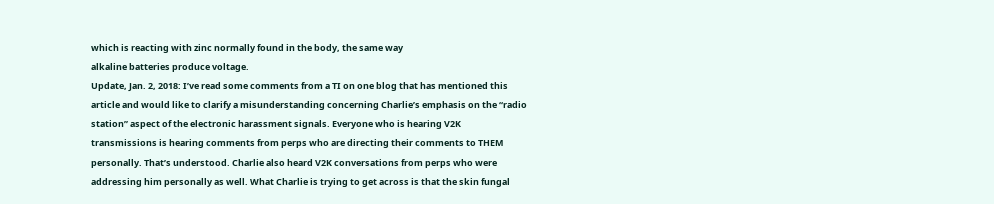which is reacting with zinc normally found in the body, the same way
alkaline batteries produce voltage.
Update, Jan. 2, 2018: I’ve read some comments from a TI on one blog that has mentioned this
article and would like to clarify a misunderstanding concerning Charlie’s emphasis on the “radio
station” aspect of the electronic harassment signals. Everyone who is hearing V2K
transmissions is hearing comments from perps who are directing their comments to THEM
personally. That’s understood. Charlie also heard V2K conversations from perps who were
addressing him personally as well. What Charlie is trying to get across is that the skin fungal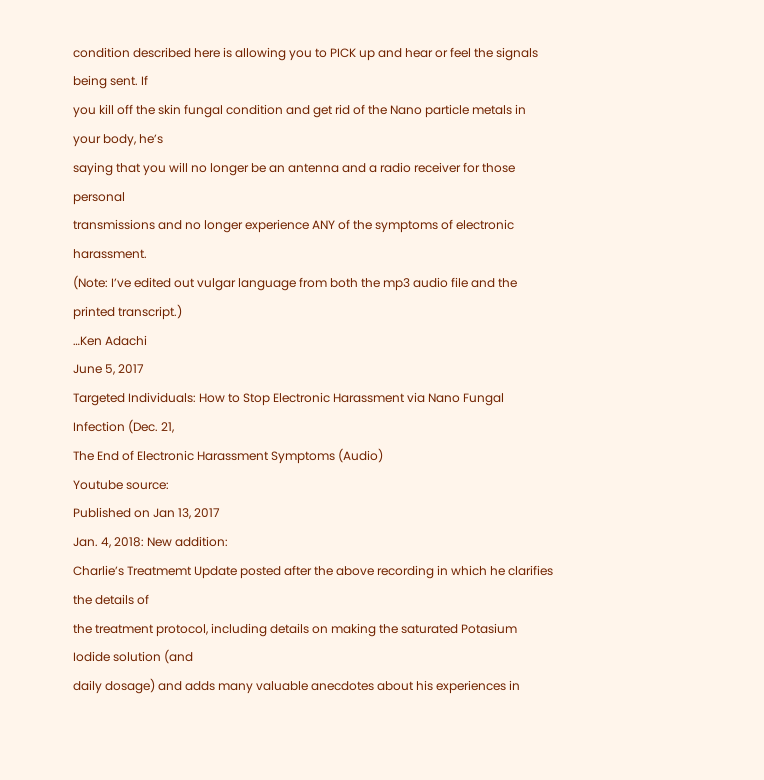condition described here is allowing you to PICK up and hear or feel the signals being sent. If
you kill off the skin fungal condition and get rid of the Nano particle metals in your body, he’s
saying that you will no longer be an antenna and a radio receiver for those personal
transmissions and no longer experience ANY of the symptoms of electronic harassment.
(Note: I’ve edited out vulgar language from both the mp3 audio file and the printed transcript.)
…Ken Adachi
June 5, 2017
Targeted Individuals: How to Stop Electronic Harassment via Nano Fungal Infection (Dec. 21,
The End of Electronic Harassment Symptoms (Audio)
Youtube source:
Published on Jan 13, 2017
Jan. 4, 2018: New addition:
Charlie’s Treatmemt Update posted after the above recording in which he clarifies the details of
the treatment protocol, including details on making the saturated Potasium Iodide solution (and
daily dosage) and adds many valuable anecdotes about his experiences in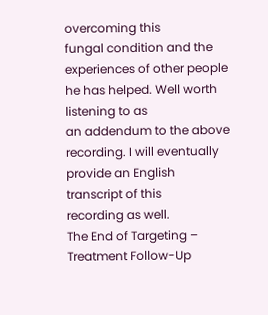overcoming this
fungal condition and the experiences of other people he has helped. Well worth listening to as
an addendum to the above recording. I will eventually provide an English transcript of this
recording as well.
The End of Targeting – Treatment Follow-Up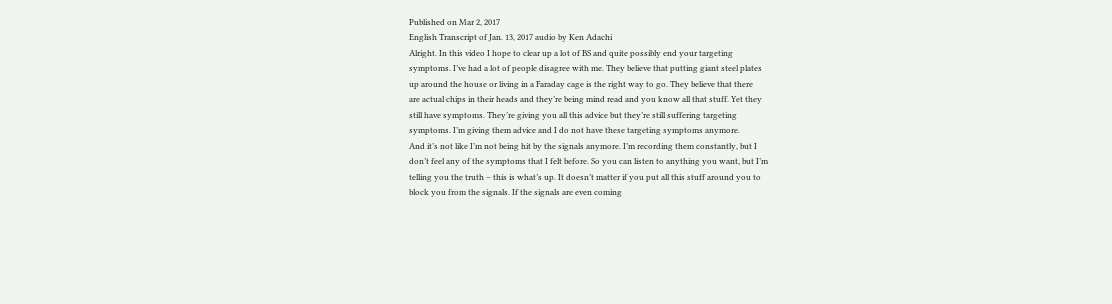Published on Mar 2, 2017
English Transcript of Jan. 13, 2017 audio by Ken Adachi
Alright. In this video I hope to clear up a lot of BS and quite possibly end your targeting
symptoms. I’ve had a lot of people disagree with me. They believe that putting giant steel plates
up around the house or living in a Faraday cage is the right way to go. They believe that there
are actual chips in their heads and they’re being mind read and you know all that stuff. Yet they
still have symptoms. They’re giving you all this advice but they’re still suffering targeting
symptoms. I’m giving them advice and I do not have these targeting symptoms anymore.
And it’s not like I’m not being hit by the signals anymore. I’m recording them constantly, but I
don’t feel any of the symptoms that I felt before. So you can listen to anything you want, but I’m
telling you the truth – this is what’s up. It doesn’t matter if you put all this stuff around you to
block you from the signals. If the signals are even coming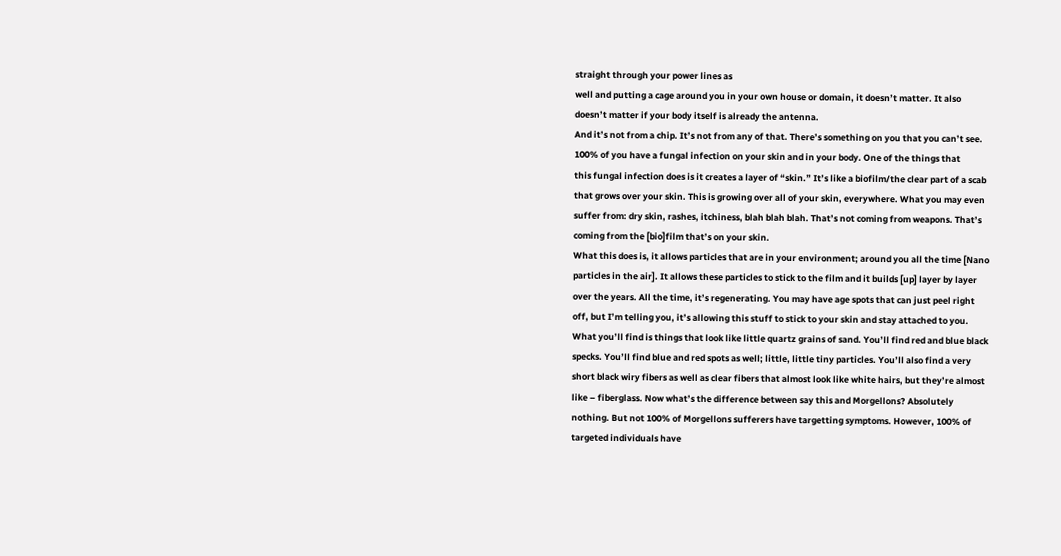straight through your power lines as
well and putting a cage around you in your own house or domain, it doesn’t matter. It also
doesn’t matter if your body itself is already the antenna.
And it’s not from a chip. It’s not from any of that. There’s something on you that you can’t see.
100% of you have a fungal infection on your skin and in your body. One of the things that
this fungal infection does is it creates a layer of “skin.” It’s like a biofilm/the clear part of a scab
that grows over your skin. This is growing over all of your skin, everywhere. What you may even
suffer from: dry skin, rashes, itchiness, blah blah blah. That’s not coming from weapons. That’s
coming from the [bio]film that’s on your skin.
What this does is, it allows particles that are in your environment; around you all the time [Nano
particles in the air]. It allows these particles to stick to the film and it builds [up] layer by layer
over the years. All the time, it’s regenerating. You may have age spots that can just peel right
off, but I’m telling you, it’s allowing this stuff to stick to your skin and stay attached to you.
What you’ll find is things that look like little quartz grains of sand. You’ll find red and blue black
specks. You’ll find blue and red spots as well; little, little tiny particles. You’ll also find a very
short black wiry fibers as well as clear fibers that almost look like white hairs, but they’re almost
like – fiberglass. Now what’s the difference between say this and Morgellons? Absolutely
nothing. But not 100% of Morgellons sufferers have targetting symptoms. However, 100% of
targeted individuals have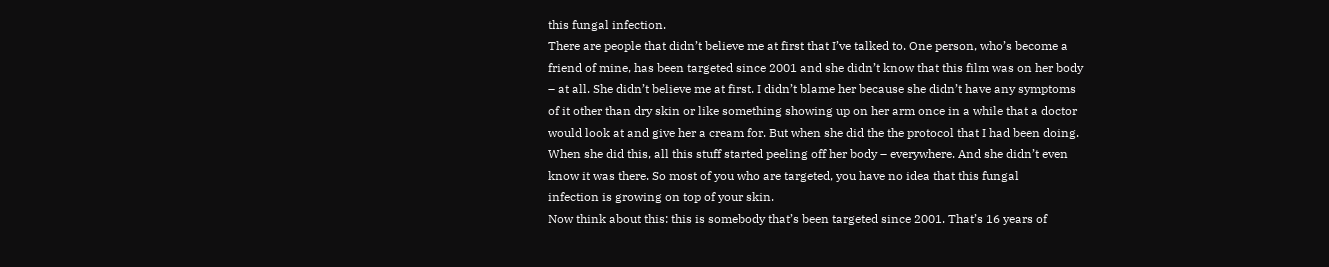this fungal infection.
There are people that didn’t believe me at first that I’ve talked to. One person, who’s become a
friend of mine, has been targeted since 2001 and she didn’t know that this film was on her body
– at all. She didn’t believe me at first. I didn’t blame her because she didn’t have any symptoms
of it other than dry skin or like something showing up on her arm once in a while that a doctor
would look at and give her a cream for. But when she did the the protocol that I had been doing.
When she did this, all this stuff started peeling off her body – everywhere. And she didn’t even
know it was there. So most of you who are targeted, you have no idea that this fungal
infection is growing on top of your skin.
Now think about this: this is somebody that’s been targeted since 2001. That’s 16 years of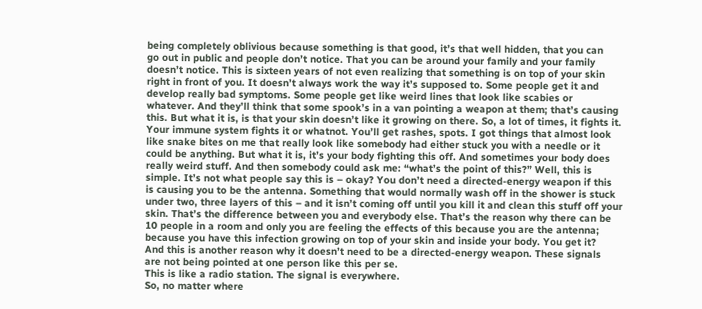being completely oblivious because something is that good, it’s that well hidden, that you can
go out in public and people don’t notice. That you can be around your family and your family
doesn’t notice. This is sixteen years of not even realizing that something is on top of your skin
right in front of you. It doesn’t always work the way it’s supposed to. Some people get it and
develop really bad symptoms. Some people get like weird lines that look like scabies or
whatever. And they’ll think that some spook’s in a van pointing a weapon at them; that’s causing
this. But what it is, is that your skin doesn’t like it growing on there. So, a lot of times, it fights it.
Your immune system fights it or whatnot. You’ll get rashes, spots. I got things that almost look
like snake bites on me that really look like somebody had either stuck you with a needle or it
could be anything. But what it is, it’s your body fighting this off. And sometimes your body does
really weird stuff. And then somebody could ask me: “what’s the point of this?” Well, this is
simple. It’s not what people say this is – okay? You don’t need a directed-energy weapon if this
is causing you to be the antenna. Something that would normally wash off in the shower is stuck
under two, three layers of this – and it isn’t coming off until you kill it and clean this stuff off your
skin. That’s the difference between you and everybody else. That’s the reason why there can be
10 people in a room and only you are feeling the effects of this because you are the antenna;
because you have this infection growing on top of your skin and inside your body. You get it?
And this is another reason why it doesn’t need to be a directed-energy weapon. These signals
are not being pointed at one person like this per se.
This is like a radio station. The signal is everywhere.
So, no matter where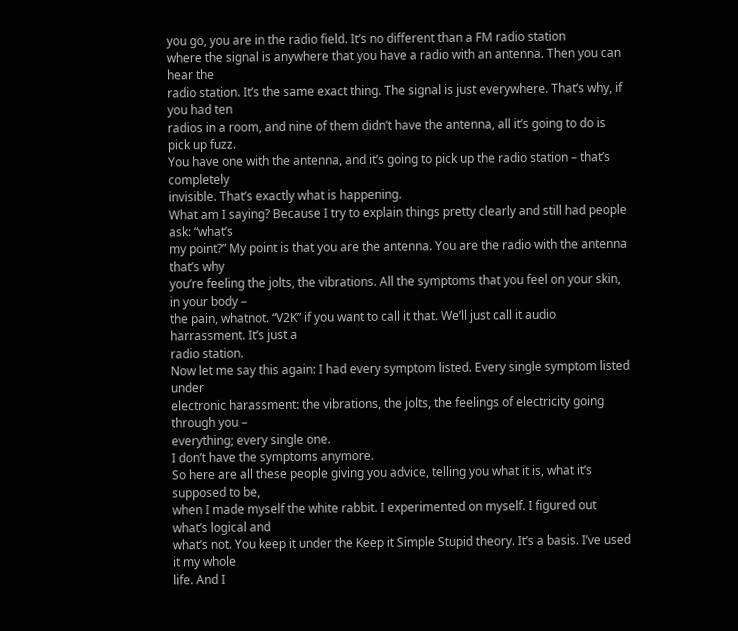you go, you are in the radio field. It’s no different than a FM radio station
where the signal is anywhere that you have a radio with an antenna. Then you can hear the
radio station. It’s the same exact thing. The signal is just everywhere. That’s why, if you had ten
radios in a room, and nine of them didn’t have the antenna, all it’s going to do is pick up fuzz.
You have one with the antenna, and it’s going to pick up the radio station – that’s completely
invisible. That’s exactly what is happening.
What am I saying? Because I try to explain things pretty clearly and still had people ask: “what’s
my point?” My point is that you are the antenna. You are the radio with the antenna that’s why
you’re feeling the jolts, the vibrations. All the symptoms that you feel on your skin, in your body –
the pain, whatnot. “V2K” if you want to call it that. We’ll just call it audio harrassment. It’s just a
radio station.
Now let me say this again: I had every symptom listed. Every single symptom listed under
electronic harassment: the vibrations, the jolts, the feelings of electricity going through you –
everything; every single one.
I don’t have the symptoms anymore.
So here are all these people giving you advice, telling you what it is, what it’s supposed to be,
when I made myself the white rabbit. I experimented on myself. I figured out what’s logical and
what’s not. You keep it under the Keep it Simple Stupid theory. It’s a basis. I’ve used it my whole
life. And I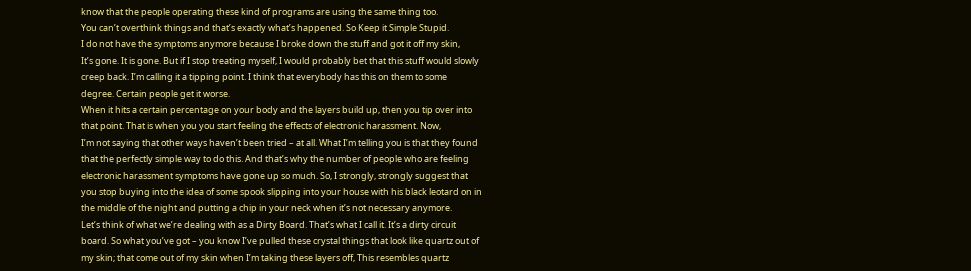know that the people operating these kind of programs are using the same thing too.
You can’t overthink things and that’s exactly what’s happened. So Keep it Simple Stupid.
I do not have the symptoms anymore because I broke down the stuff and got it off my skin,
It’s gone. It is gone. But if I stop treating myself, I would probably bet that this stuff would slowly
creep back. I’m calling it a tipping point. I think that everybody has this on them to some
degree. Certain people get it worse.
When it hits a certain percentage on your body and the layers build up, then you tip over into
that point. That is when you you start feeling the effects of electronic harassment. Now,
I’m not saying that other ways haven’t been tried – at all. What I’m telling you is that they found
that the perfectly simple way to do this. And that’s why the number of people who are feeling
electronic harassment symptoms have gone up so much. So, I strongly, strongly suggest that
you stop buying into the idea of some spook slipping into your house with his black leotard on in
the middle of the night and putting a chip in your neck when it’s not necessary anymore.
Let’s think of what we’re dealing with as a Dirty Board. That’s what I call it. It’s a dirty circuit
board. So what you’ve got – you know I’ve pulled these crystal things that look like quartz out of
my skin; that come out of my skin when I’m taking these layers off, This resembles quartz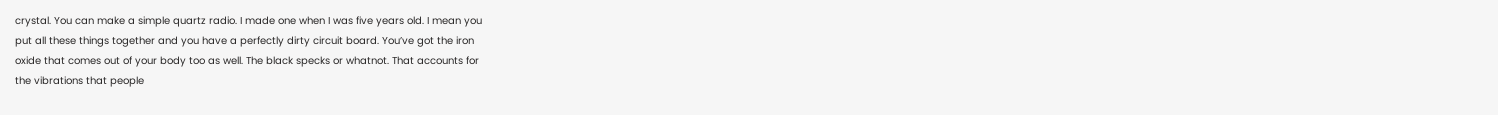crystal. You can make a simple quartz radio. I made one when I was five years old. I mean you
put all these things together and you have a perfectly dirty circuit board. You’ve got the iron
oxide that comes out of your body too as well. The black specks or whatnot. That accounts for
the vibrations that people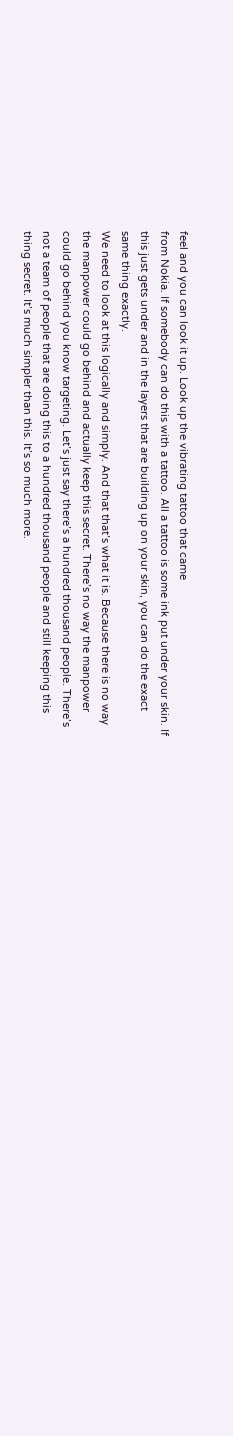feel and you can look it up. Look up the vibrating tattoo that came
from Nokia. If somebody can do this with a tattoo. All a tattoo is some ink put under your skin. If
this just gets under and in the layers that are building up on your skin, you can do the exact
same thing exactly.
We need to look at this logically and simply. And that that’s what it is. Because there is no way
the manpower could go behind and actually keep this secret. There’s no way the manpower
could go behind you know targeting. Let’s just say there’s a hundred thousand people. There’s
not a team of people that are doing this to a hundred thousand people and still keeping this
thing secret. It’s much simpler than this. It’s so much more.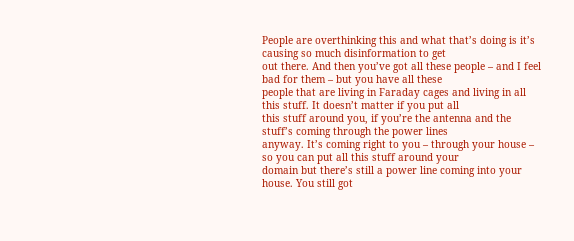People are overthinking this and what that’s doing is it’s causing so much disinformation to get
out there. And then you’ve got all these people – and I feel bad for them – but you have all these
people that are living in Faraday cages and living in all this stuff. It doesn’t matter if you put all
this stuff around you, if you’re the antenna and the stuff’s coming through the power lines
anyway. It’s coming right to you – through your house – so you can put all this stuff around your
domain but there’s still a power line coming into your house. You still got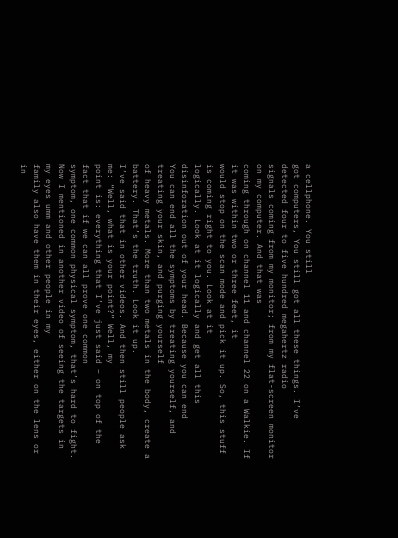a cellphone. You still
got computers, You still got all these things. I’ve detected four to five hundred megahertz radio
signals coming from my monitor; from my flat-screen monitor on my computer. And that was
coming through on channel 11 and channel 22 on a Walkie. If it was within two or three feet, it
would stop on the scan mode and pick it up. So, this stuff is coming right to you. Look at it
logically. Look at it logically and get all this disinforation out of your head. Because you can end
You can end all the symptoms by treating yourself, and treating your skin, and purging yourself
of heavy metals. More than two metals in the body, create a battery. That’s the truth. Look it up.
I’ve said that in other videos. And then still people ask me: “Well, what is your point?” Well, my
point is: everything that I’ve just said – on top of the fact that if we can all prove one common
symptom, one common physical symptom, that’s hard to fight.
Now I mentioned in another video of seeing the targets in my eyes umm and other people in my
family also have them in their eyes, either on the lens or in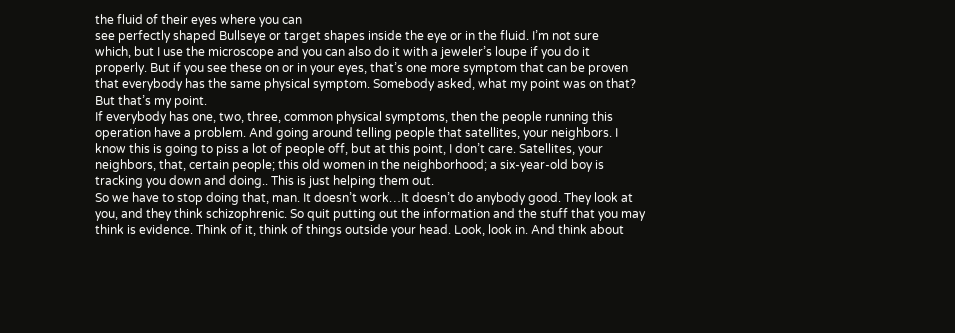the fluid of their eyes where you can
see perfectly shaped Bullseye or target shapes inside the eye or in the fluid. I’m not sure
which, but I use the microscope and you can also do it with a jeweler’s loupe if you do it
properly. But if you see these on or in your eyes, that’s one more symptom that can be proven
that everybody has the same physical symptom. Somebody asked, what my point was on that?
But that’s my point.
If everybody has one, two, three, common physical symptoms, then the people running this
operation have a problem. And going around telling people that satellites, your neighbors. I
know this is going to piss a lot of people off, but at this point, I don’t care. Satellites, your
neighbors, that, certain people; this old women in the neighborhood; a six-year-old boy is
tracking you down and doing.. This is just helping them out.
So we have to stop doing that, man. It doesn’t work…It doesn’t do anybody good. They look at
you, and they think schizophrenic. So quit putting out the information and the stuff that you may
think is evidence. Think of it, think of things outside your head. Look, look in. And think about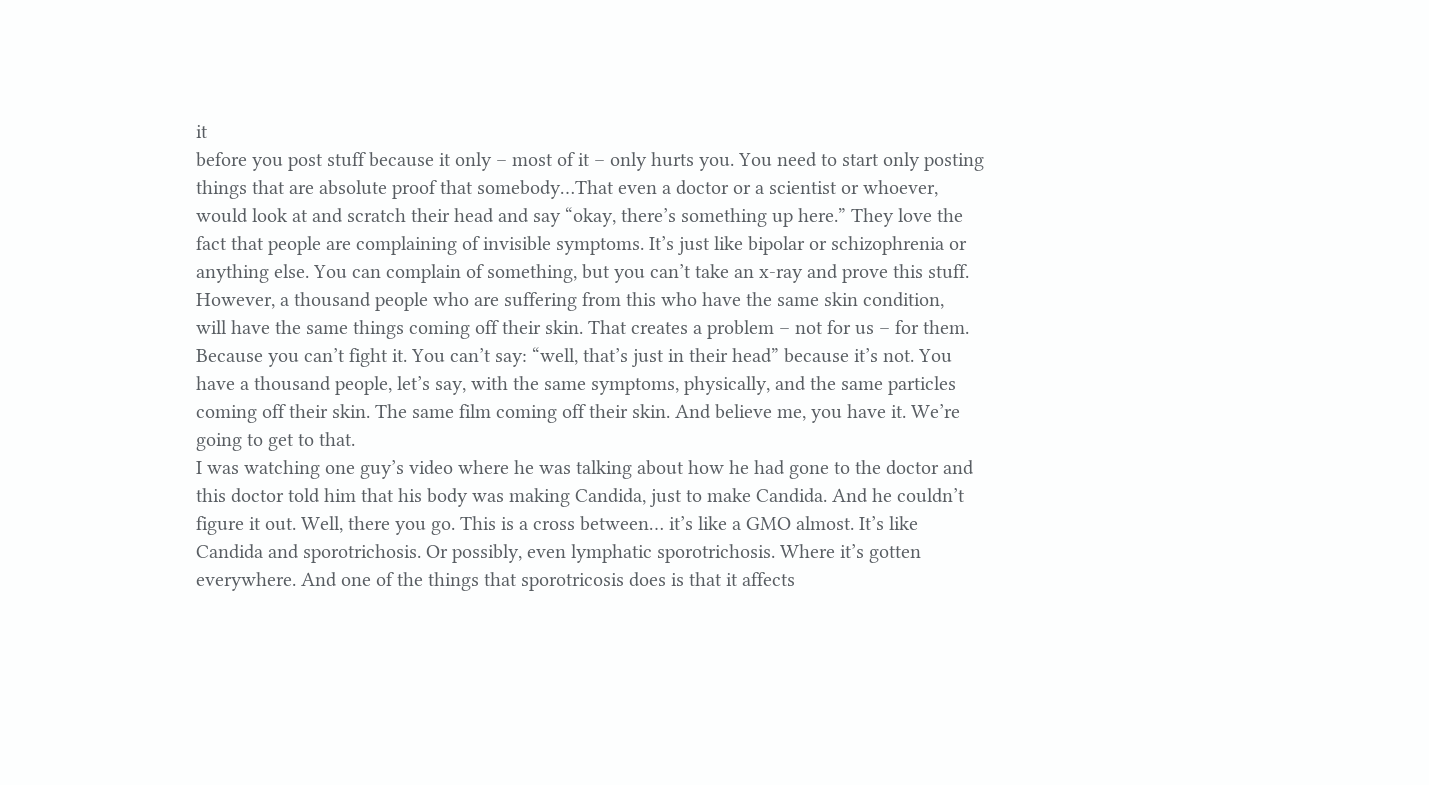it
before you post stuff because it only – most of it – only hurts you. You need to start only posting
things that are absolute proof that somebody…That even a doctor or a scientist or whoever,
would look at and scratch their head and say “okay, there’s something up here.” They love the
fact that people are complaining of invisible symptoms. It’s just like bipolar or schizophrenia or
anything else. You can complain of something, but you can’t take an x-ray and prove this stuff.
However, a thousand people who are suffering from this who have the same skin condition,
will have the same things coming off their skin. That creates a problem – not for us – for them.
Because you can’t fight it. You can’t say: “well, that’s just in their head” because it’s not. You
have a thousand people, let’s say, with the same symptoms, physically, and the same particles
coming off their skin. The same film coming off their skin. And believe me, you have it. We’re
going to get to that.
I was watching one guy’s video where he was talking about how he had gone to the doctor and
this doctor told him that his body was making Candida, just to make Candida. And he couldn’t
figure it out. Well, there you go. This is a cross between… it’s like a GMO almost. It’s like
Candida and sporotrichosis. Or possibly, even lymphatic sporotrichosis. Where it’s gotten
everywhere. And one of the things that sporotricosis does is that it affects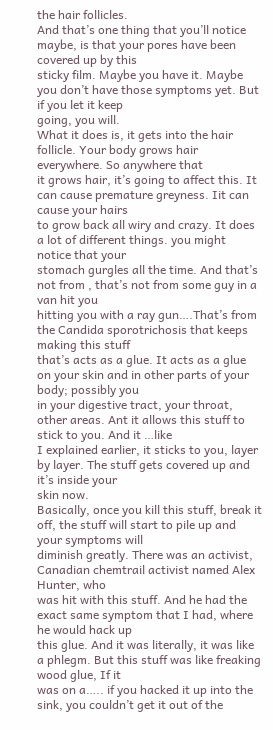the hair follicles.
And that’s one thing that you’ll notice maybe, is that your pores have been covered up by this
sticky film. Maybe you have it. Maybe you don’t have those symptoms yet. But if you let it keep
going, you will.
What it does is, it gets into the hair follicle. Your body grows hair everywhere. So anywhere that
it grows hair, it’s going to affect this. It can cause premature greyness. Iit can cause your hairs
to grow back all wiry and crazy. It does a lot of different things. you might notice that your
stomach gurgles all the time. And that’s not from , that’s not from some guy in a van hit you
hitting you with a ray gun….That’s from the Candida sporotrichosis that keeps making this stuff
that’s acts as a glue. It acts as a glue on your skin and in other parts of your body; possibly you
in your digestive tract, your throat, other areas. Ant it allows this stuff to stick to you. And it …like
I explained earlier, it sticks to you, layer by layer. The stuff gets covered up and it’s inside your
skin now.
Basically, once you kill this stuff, break it off, the stuff will start to pile up and your symptoms will
diminish greatly. There was an activist, Canadian chemtrail activist named Alex Hunter, who
was hit with this stuff. And he had the exact same symptom that I had, where he would hack up
this glue. And it was literally, it was like a phlegm. But this stuff was like freaking wood glue, If it
was on a….. if you hacked it up into the sink, you couldn’t get it out of the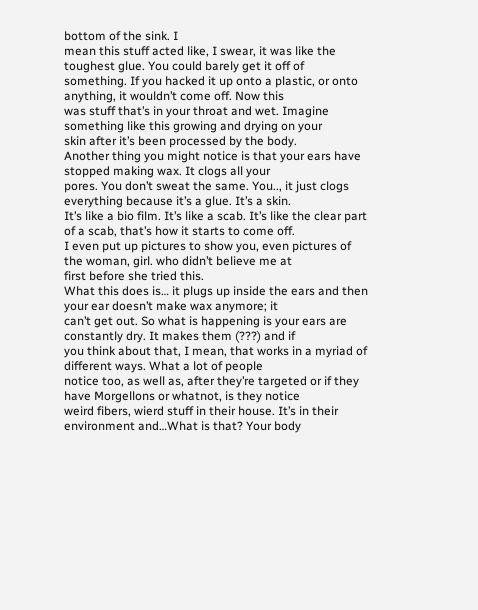bottom of the sink. I
mean this stuff acted like, I swear, it was like the toughest glue. You could barely get it off of
something. If you hacked it up onto a plastic, or onto anything, it wouldn’t come off. Now this
was stuff that’s in your throat and wet. Imagine something like this growing and drying on your
skin after it’s been processed by the body.
Another thing you might notice is that your ears have stopped making wax. It clogs all your
pores. You don’t sweat the same. You.., it just clogs everything because it’s a glue. It’s a skin.
It’s like a bio film. It’s like a scab. It’s like the clear part of a scab, that’s how it starts to come off.
I even put up pictures to show you, even pictures of the woman, girl. who didn’t believe me at
first before she tried this.
What this does is… it plugs up inside the ears and then your ear doesn’t make wax anymore; it
can’t get out. So what is happening is your ears are constantly dry. It makes them (???) and if
you think about that, I mean, that works in a myriad of different ways. What a lot of people
notice too, as well as, after they’re targeted or if they have Morgellons or whatnot, is they notice
weird fibers, wierd stuff in their house. It’s in their environment and…What is that? Your body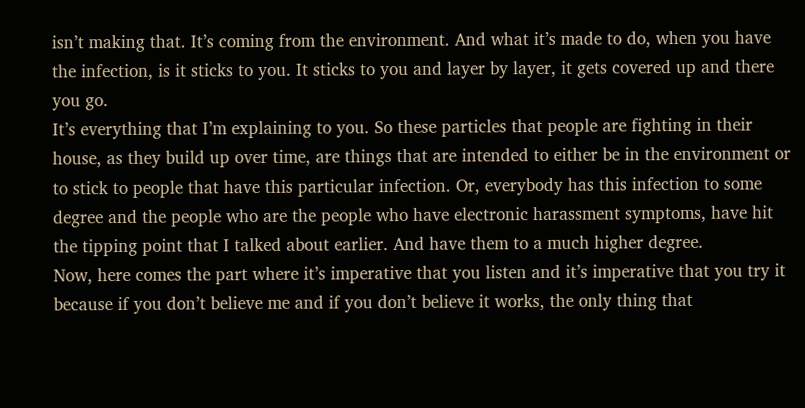isn’t making that. It’s coming from the environment. And what it’s made to do, when you have
the infection, is it sticks to you. It sticks to you and layer by layer, it gets covered up and there
you go.
It’s everything that I’m explaining to you. So these particles that people are fighting in their
house, as they build up over time, are things that are intended to either be in the environment or
to stick to people that have this particular infection. Or, everybody has this infection to some
degree and the people who are the people who have electronic harassment symptoms, have hit
the tipping point that I talked about earlier. And have them to a much higher degree.
Now, here comes the part where it’s imperative that you listen and it’s imperative that you try it
because if you don’t believe me and if you don’t believe it works, the only thing that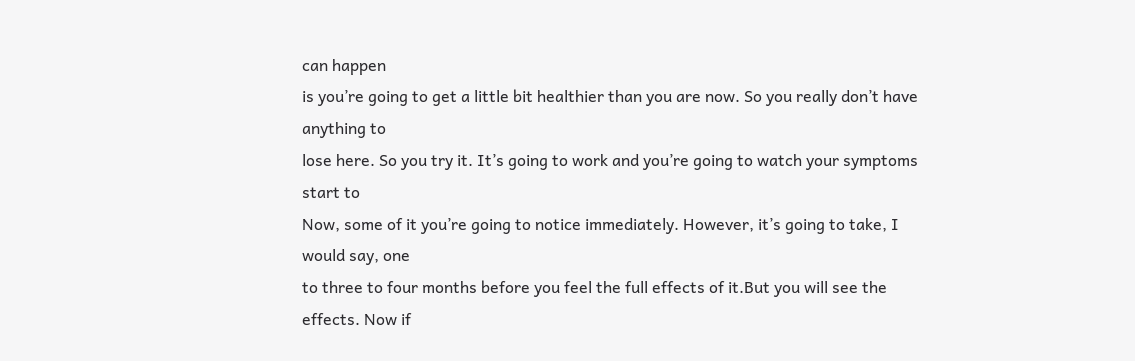can happen
is you’re going to get a little bit healthier than you are now. So you really don’t have anything to
lose here. So you try it. It’s going to work and you’re going to watch your symptoms start to
Now, some of it you’re going to notice immediately. However, it’s going to take, I would say, one
to three to four months before you feel the full effects of it.But you will see the effects. Now if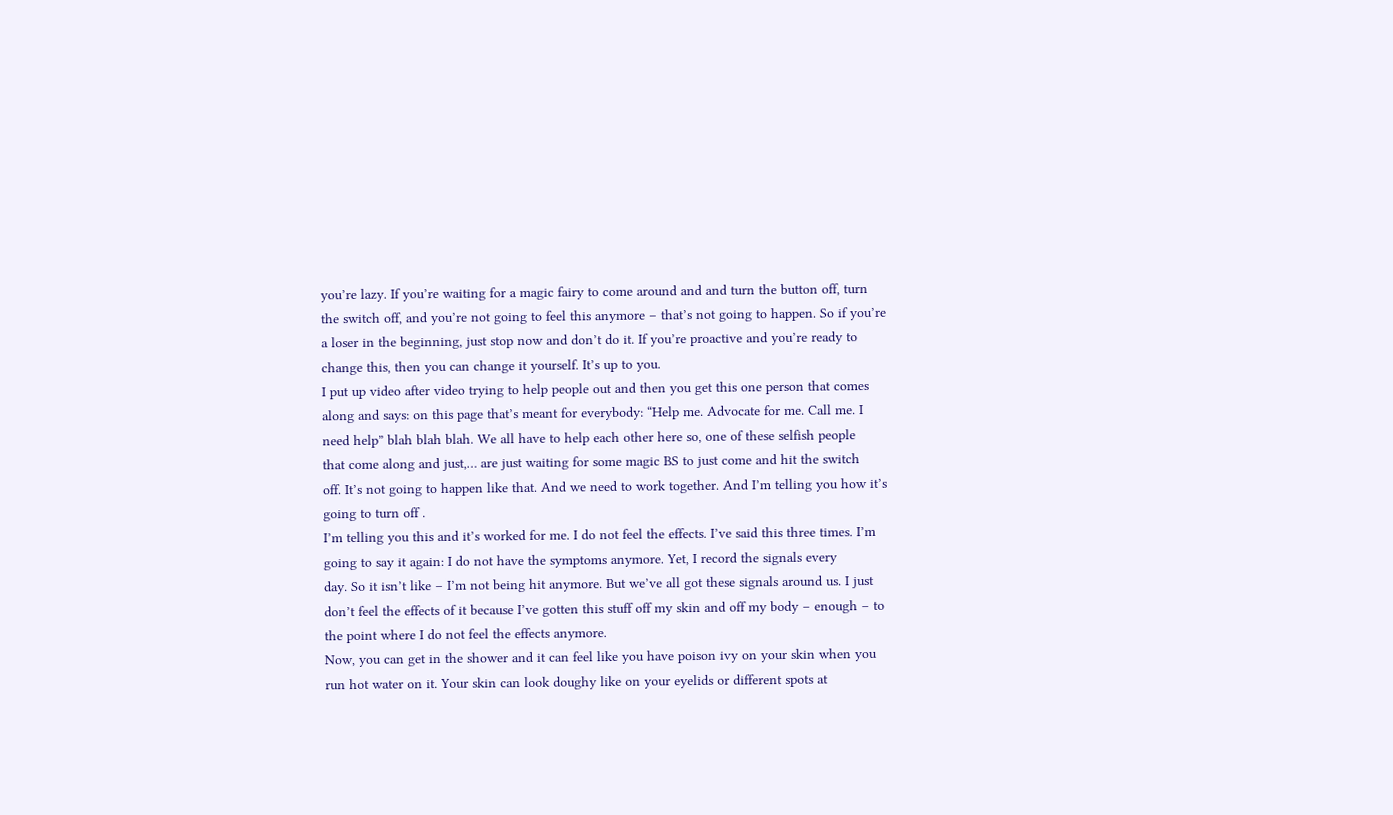you’re lazy. If you’re waiting for a magic fairy to come around and and turn the button off, turn
the switch off, and you’re not going to feel this anymore – that’s not going to happen. So if you’re
a loser in the beginning, just stop now and don’t do it. If you’re proactive and you’re ready to
change this, then you can change it yourself. It’s up to you.
I put up video after video trying to help people out and then you get this one person that comes
along and says: on this page that’s meant for everybody: “Help me. Advocate for me. Call me. I
need help” blah blah blah. We all have to help each other here so, one of these selfish people
that come along and just,… are just waiting for some magic BS to just come and hit the switch
off. It’s not going to happen like that. And we need to work together. And I’m telling you how it’s
going to turn off .
I’m telling you this and it’s worked for me. I do not feel the effects. I’ve said this three times. I’m
going to say it again: I do not have the symptoms anymore. Yet, I record the signals every
day. So it isn’t like – I’m not being hit anymore. But we’ve all got these signals around us. I just
don’t feel the effects of it because I’ve gotten this stuff off my skin and off my body – enough – to
the point where I do not feel the effects anymore.
Now, you can get in the shower and it can feel like you have poison ivy on your skin when you
run hot water on it. Your skin can look doughy like on your eyelids or different spots at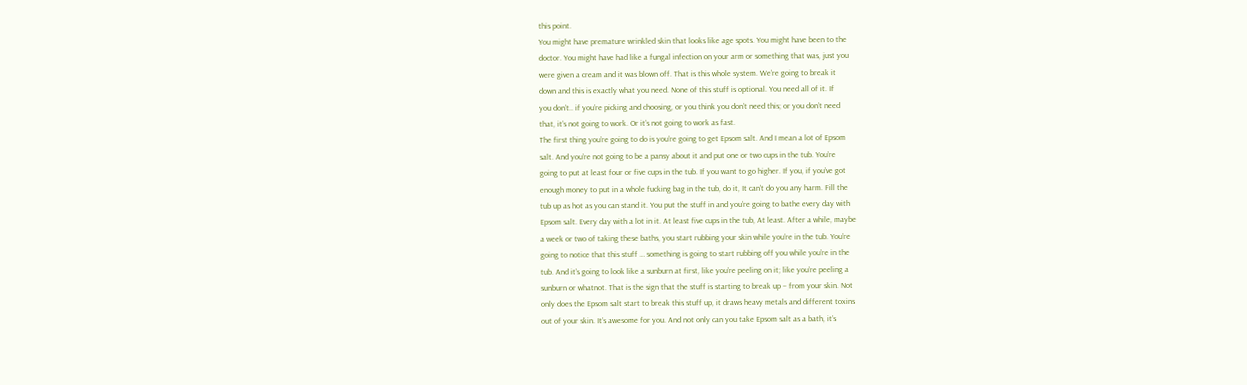this point.
You might have premature wrinkled skin that looks like age spots. You might have been to the
doctor. You might have had like a fungal infection on your arm or something that was, just you
were given a cream and it was blown off. That is this whole system. We’re going to break it
down and this is exactly what you need. None of this stuff is optional. You need all of it. If
you don’t.. if you’re picking and choosing, or you think you don’t need this; or you don’t need
that, it’s not going to work. Or it’s not going to work as fast.
The first thing you’re going to do is you’re going to get Epsom salt. And I mean a lot of Epsom
salt. And you’re not going to be a pansy about it and put one or two cups in the tub. You’re
going to put at least four or five cups in the tub. If you want to go higher. If you, if you’ve got
enough money to put in a whole fucking bag in the tub, do it, It can’t do you any harm. Fill the
tub up as hot as you can stand it. You put the stuff in and you’re going to bathe every day with
Epsom salt. Every day with a lot in it. At least five cups in the tub, At least. After a while, maybe
a week or two of taking these baths, you start rubbing your skin while you’re in the tub. You’re
going to notice that this stuff … something is going to start rubbing off you while you’re in the
tub. And it’s going to look like a sunburn at first, like you’re peeling on it; like you’re peeling a
sunburn or whatnot. That is the sign that the stuff is starting to break up – from your skin. Not
only does the Epsom salt start to break this stuff up, it draws heavy metals and different toxins
out of your skin. It’s awesome for you. And not only can you take Epsom salt as a bath, it’s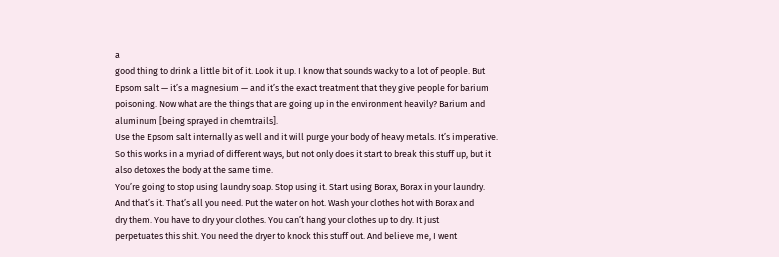a
good thing to drink a little bit of it. Look it up. I know that sounds wacky to a lot of people. But
Epsom salt — it’s a magnesium — and it’s the exact treatment that they give people for barium
poisoning. Now what are the things that are going up in the environment heavily? Barium and
aluminum [being sprayed in chemtrails].
Use the Epsom salt internally as well and it will purge your body of heavy metals. It’s imperative.
So this works in a myriad of different ways, but not only does it start to break this stuff up, but it
also detoxes the body at the same time.
You’re going to stop using laundry soap. Stop using it. Start using Borax, Borax in your laundry.
And that’s it. That’s all you need. Put the water on hot. Wash your clothes hot with Borax and
dry them. You have to dry your clothes. You can’t hang your clothes up to dry. It just
perpetuates this shit. You need the dryer to knock this stuff out. And believe me, I went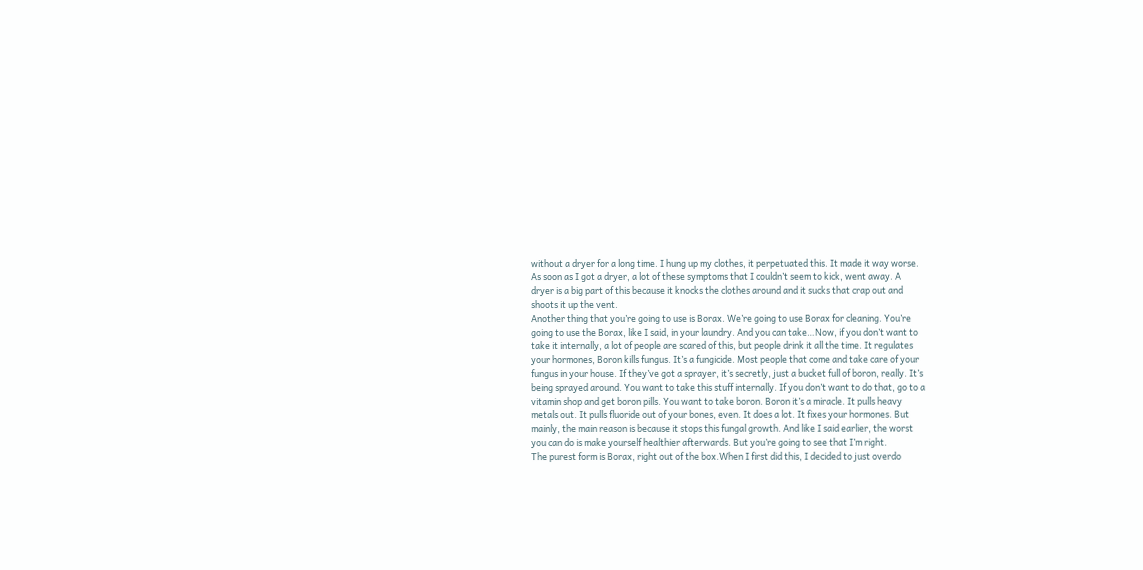without a dryer for a long time. I hung up my clothes, it perpetuated this. It made it way worse.
As soon as I got a dryer, a lot of these symptoms that I couldn’t seem to kick, went away. A
dryer is a big part of this because it knocks the clothes around and it sucks that crap out and
shoots it up the vent.
Another thing that you’re going to use is Borax. We’re going to use Borax for cleaning. You’re
going to use the Borax, like I said, in your laundry. And you can take…Now, if you don’t want to
take it internally, a lot of people are scared of this, but people drink it all the time. It regulates
your hormones, Boron kills fungus. It’s a fungicide. Most people that come and take care of your
fungus in your house. If they’ve got a sprayer, it’s secretly, just a bucket full of boron, really. It’s
being sprayed around. You want to take this stuff internally. If you don’t want to do that, go to a
vitamin shop and get boron pills. You want to take boron. Boron it’s a miracle. It pulls heavy
metals out. It pulls fluoride out of your bones, even. It does a lot. It fixes your hormones. But
mainly, the main reason is because it stops this fungal growth. And like I said earlier, the worst
you can do is make yourself healthier afterwards. But you’re going to see that I’m right.
The purest form is Borax, right out of the box.When I first did this, I decided to just overdo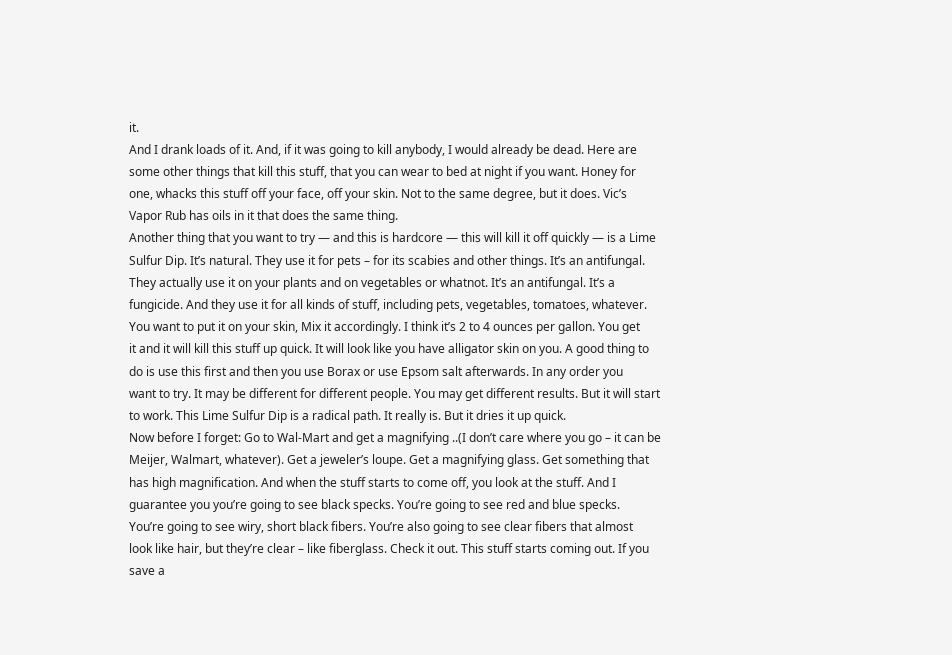it.
And I drank loads of it. And, if it was going to kill anybody, I would already be dead. Here are
some other things that kill this stuff, that you can wear to bed at night if you want. Honey for
one, whacks this stuff off your face, off your skin. Not to the same degree, but it does. Vic’s
Vapor Rub has oils in it that does the same thing.
Another thing that you want to try — and this is hardcore — this will kill it off quickly — is a Lime
Sulfur Dip. It’s natural. They use it for pets – for its scabies and other things. It’s an antifungal.
They actually use it on your plants and on vegetables or whatnot. It’s an antifungal. It’s a
fungicide. And they use it for all kinds of stuff, including pets, vegetables, tomatoes, whatever.
You want to put it on your skin, Mix it accordingly. I think it’s 2 to 4 ounces per gallon. You get
it and it will kill this stuff up quick. It will look like you have alligator skin on you. A good thing to
do is use this first and then you use Borax or use Epsom salt afterwards. In any order you
want to try. It may be different for different people. You may get different results. But it will start
to work. This Lime Sulfur Dip is a radical path. It really is. But it dries it up quick.
Now before I forget: Go to Wal-Mart and get a magnifying ..(I don’t care where you go – it can be
Meijer, Walmart, whatever). Get a jeweler’s loupe. Get a magnifying glass. Get something that
has high magnification. And when the stuff starts to come off, you look at the stuff. And I
guarantee you you’re going to see black specks. You’re going to see red and blue specks.
You’re going to see wiry, short black fibers. You’re also going to see clear fibers that almost
look like hair, but they’re clear – like fiberglass. Check it out. This stuff starts coming out. If you
save a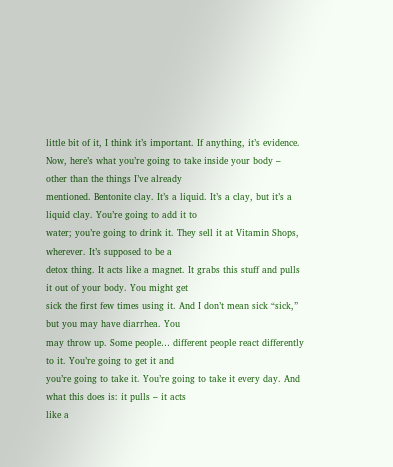little bit of it, I think it’s important. If anything, it’s evidence.
Now, here’s what you’re going to take inside your body – other than the things I’ve already
mentioned. Bentonite clay. It’s a liquid. It’s a clay, but it’s a liquid clay. You’re going to add it to
water; you’re going to drink it. They sell it at Vitamin Shops, wherever. It’s supposed to be a
detox thing. It acts like a magnet. It grabs this stuff and pulls it out of your body. You might get
sick the first few times using it. And I don’t mean sick “sick,” but you may have diarrhea. You
may throw up. Some people… different people react differently to it. You’re going to get it and
you’re going to take it. You’re going to take it every day. And what this does is: it pulls – it acts
like a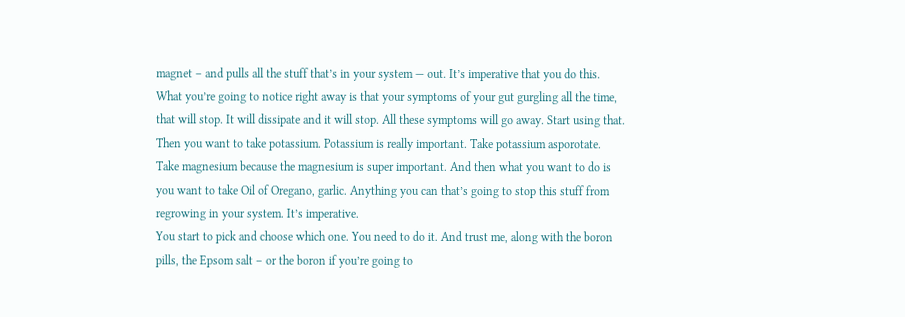magnet – and pulls all the stuff that’s in your system — out. It’s imperative that you do this.
What you’re going to notice right away is that your symptoms of your gut gurgling all the time,
that will stop. It will dissipate and it will stop. All these symptoms will go away. Start using that.
Then you want to take potassium. Potassium is really important. Take potassium asporotate.
Take magnesium because the magnesium is super important. And then what you want to do is
you want to take Oil of Oregano, garlic. Anything you can that’s going to stop this stuff from
regrowing in your system. It’s imperative.
You start to pick and choose which one. You need to do it. And trust me, along with the boron
pills, the Epsom salt – or the boron if you’re going to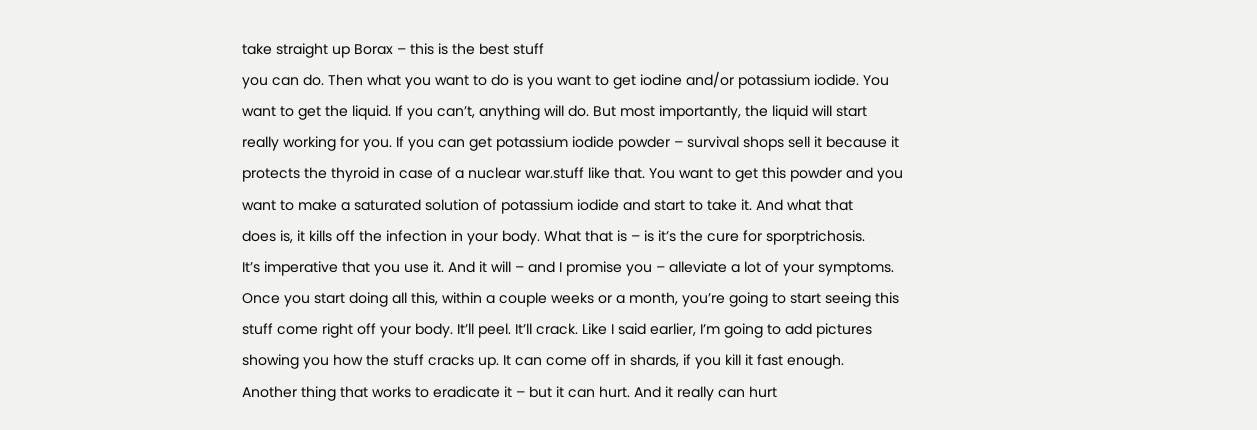take straight up Borax – this is the best stuff
you can do. Then what you want to do is you want to get iodine and/or potassium iodide. You
want to get the liquid. If you can’t, anything will do. But most importantly, the liquid will start
really working for you. If you can get potassium iodide powder – survival shops sell it because it
protects the thyroid in case of a nuclear war.stuff like that. You want to get this powder and you
want to make a saturated solution of potassium iodide and start to take it. And what that
does is, it kills off the infection in your body. What that is – is it’s the cure for sporptrichosis.
It’s imperative that you use it. And it will – and I promise you – alleviate a lot of your symptoms.
Once you start doing all this, within a couple weeks or a month, you’re going to start seeing this
stuff come right off your body. It’ll peel. It’ll crack. Like I said earlier, I’m going to add pictures
showing you how the stuff cracks up. It can come off in shards, if you kill it fast enough.
Another thing that works to eradicate it – but it can hurt. And it really can hurt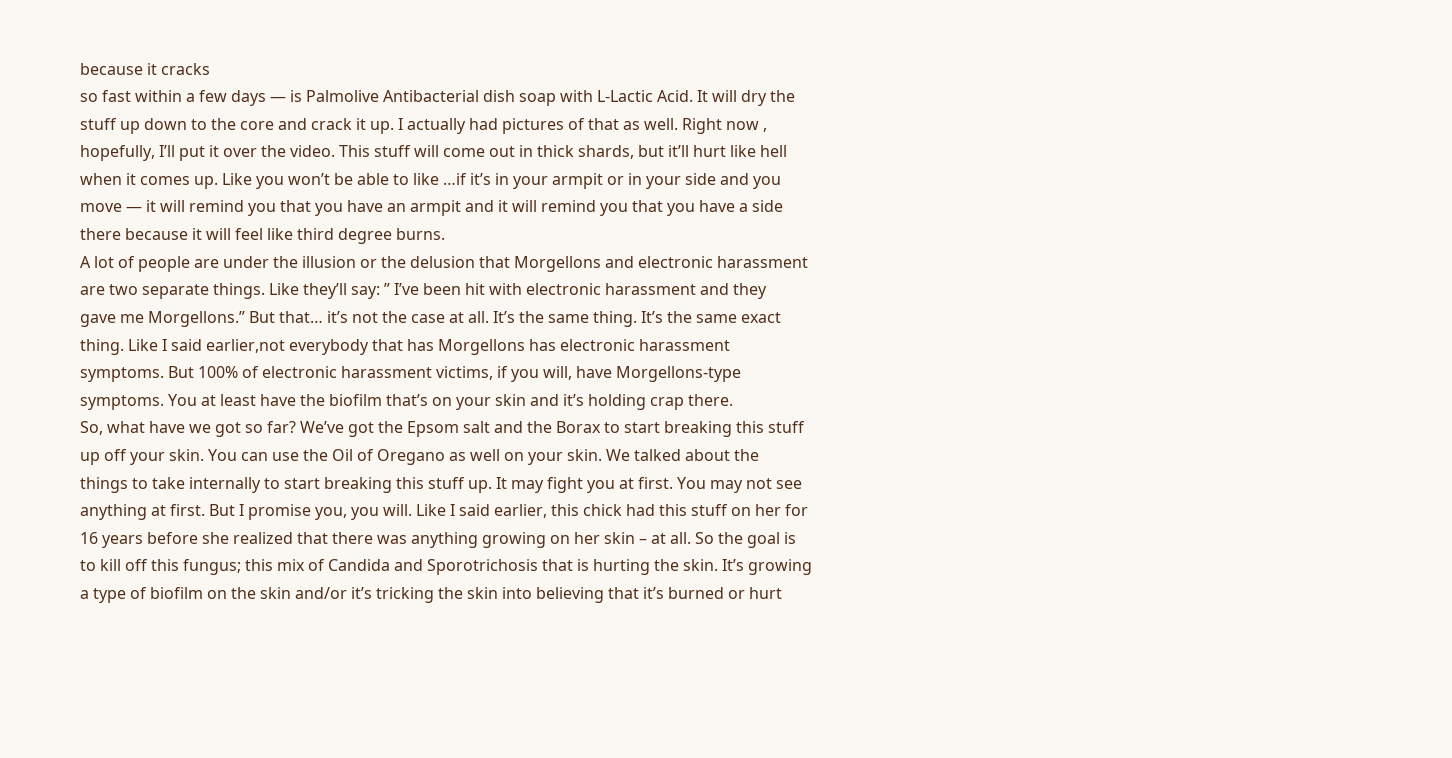because it cracks
so fast within a few days — is Palmolive Antibacterial dish soap with L-Lactic Acid. It will dry the
stuff up down to the core and crack it up. I actually had pictures of that as well. Right now ,
hopefully, I’ll put it over the video. This stuff will come out in thick shards, but it’ll hurt like hell
when it comes up. Like you won’t be able to like …if it’s in your armpit or in your side and you
move — it will remind you that you have an armpit and it will remind you that you have a side
there because it will feel like third degree burns.
A lot of people are under the illusion or the delusion that Morgellons and electronic harassment
are two separate things. Like they’ll say: ” I’ve been hit with electronic harassment and they
gave me Morgellons.” But that… it’s not the case at all. It’s the same thing. It’s the same exact
thing. Like I said earlier,not everybody that has Morgellons has electronic harassment
symptoms. But 100% of electronic harassment victims, if you will, have Morgellons-type
symptoms. You at least have the biofilm that’s on your skin and it’s holding crap there.
So, what have we got so far? We’ve got the Epsom salt and the Borax to start breaking this stuff
up off your skin. You can use the Oil of Oregano as well on your skin. We talked about the
things to take internally to start breaking this stuff up. It may fight you at first. You may not see
anything at first. But I promise you, you will. Like I said earlier, this chick had this stuff on her for
16 years before she realized that there was anything growing on her skin – at all. So the goal is
to kill off this fungus; this mix of Candida and Sporotrichosis that is hurting the skin. It’s growing
a type of biofilm on the skin and/or it’s tricking the skin into believing that it’s burned or hurt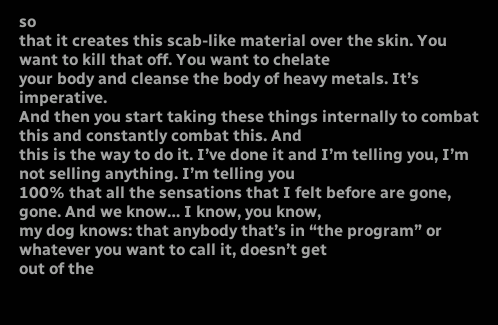so
that it creates this scab-like material over the skin. You want to kill that off. You want to chelate
your body and cleanse the body of heavy metals. It’s imperative.
And then you start taking these things internally to combat this and constantly combat this. And
this is the way to do it. I’ve done it and I’m telling you, I’m not selling anything. I’m telling you
100% that all the sensations that I felt before are gone, gone. And we know… I know, you know,
my dog knows: that anybody that’s in “the program” or whatever you want to call it, doesn’t get
out of the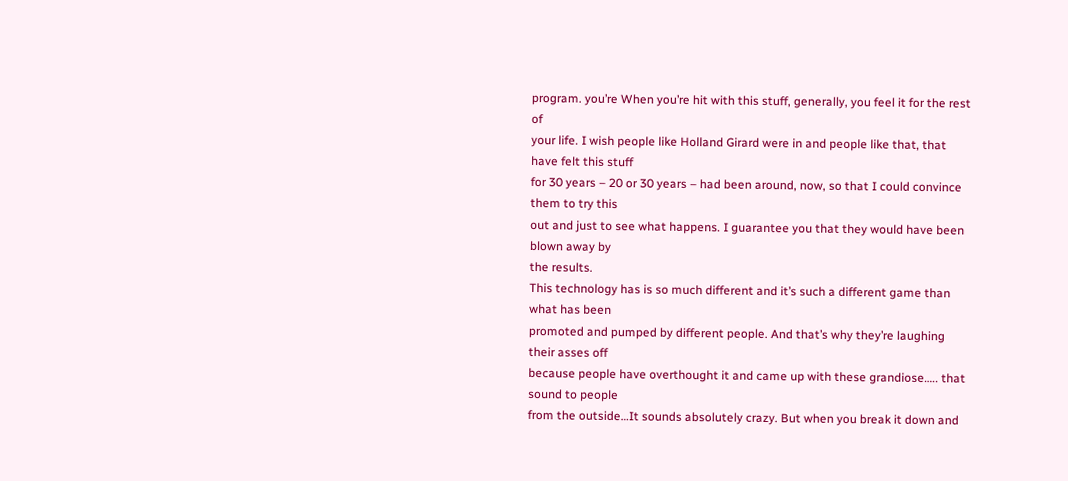program. you’re When you’re hit with this stuff, generally, you feel it for the rest of
your life. I wish people like Holland Girard were in and people like that, that have felt this stuff
for 30 years – 20 or 30 years – had been around, now, so that I could convince them to try this
out and just to see what happens. I guarantee you that they would have been blown away by
the results.
This technology has is so much different and it’s such a different game than what has been
promoted and pumped by different people. And that’s why they’re laughing their asses off
because people have overthought it and came up with these grandiose….. that sound to people
from the outside…It sounds absolutely crazy. But when you break it down and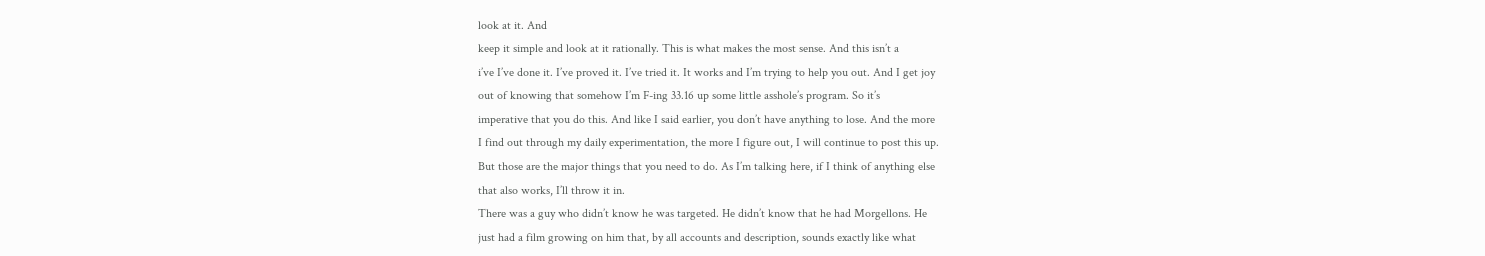look at it. And
keep it simple and look at it rationally. This is what makes the most sense. And this isn’t a
i’ve I’ve done it. I’ve proved it. I’ve tried it. It works and I’m trying to help you out. And I get joy
out of knowing that somehow I’m F-ing 33.16 up some little asshole’s program. So it’s
imperative that you do this. And like I said earlier, you don’t have anything to lose. And the more
I find out through my daily experimentation, the more I figure out, I will continue to post this up.
But those are the major things that you need to do. As I’m talking here, if I think of anything else
that also works, I’ll throw it in.
There was a guy who didn’t know he was targeted. He didn’t know that he had Morgellons. He
just had a film growing on him that, by all accounts and description, sounds exactly like what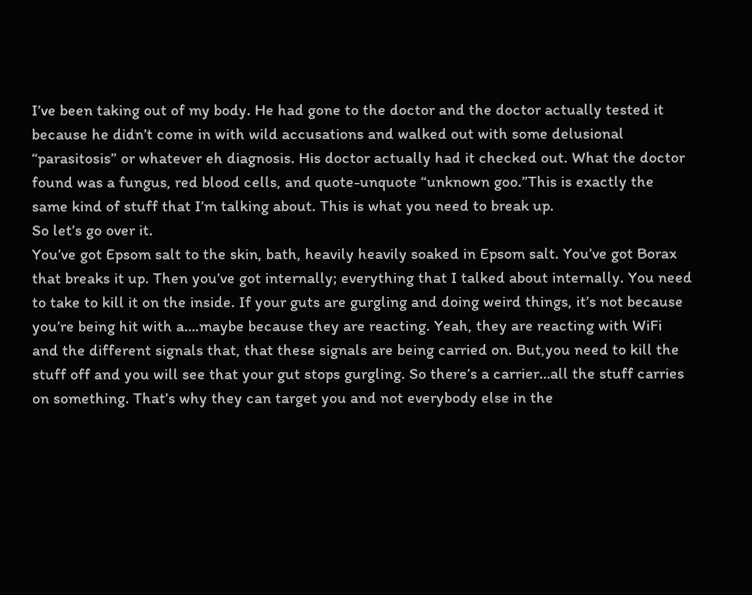I’ve been taking out of my body. He had gone to the doctor and the doctor actually tested it
because he didn’t come in with wild accusations and walked out with some delusional
“parasitosis” or whatever eh diagnosis. His doctor actually had it checked out. What the doctor
found was a fungus, red blood cells, and quote-unquote “unknown goo.”This is exactly the
same kind of stuff that I’m talking about. This is what you need to break up.
So let’s go over it.
You’ve got Epsom salt to the skin, bath, heavily heavily soaked in Epsom salt. You’ve got Borax
that breaks it up. Then you’ve got internally; everything that I talked about internally. You need
to take to kill it on the inside. If your guts are gurgling and doing weird things, it’s not because
you’re being hit with a….maybe because they are reacting. Yeah, they are reacting with WiFi
and the different signals that, that these signals are being carried on. But,you need to kill the
stuff off and you will see that your gut stops gurgling. So there’s a carrier…all the stuff carries
on something. That’s why they can target you and not everybody else in the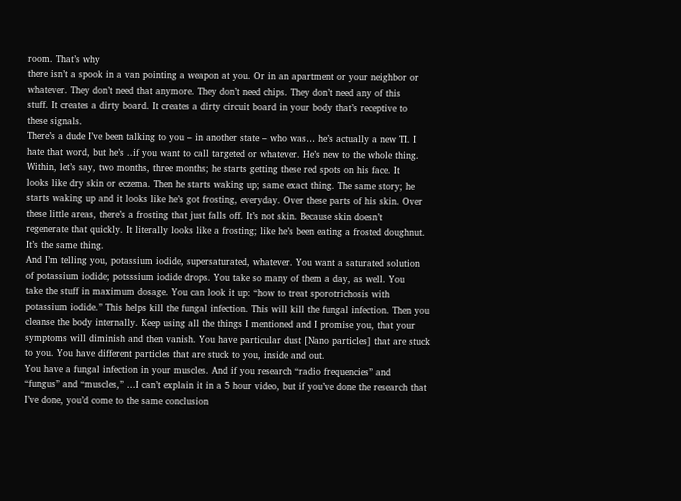room. That’s why
there isn’t a spook in a van pointing a weapon at you. Or in an apartment or your neighbor or
whatever. They don’t need that anymore. They don’t need chips. They don’t need any of this
stuff. It creates a dirty board. It creates a dirty circuit board in your body that’s receptive to
these signals.
There’s a dude I’ve been talking to you – in another state – who was… he’s actually a new TI. I
hate that word, but he’s ..if you want to call targeted or whatever. He’s new to the whole thing.
Within, let’s say, two months, three months; he starts getting these red spots on his face. It
looks like dry skin or eczema. Then he starts waking up; same exact thing. The same story; he
starts waking up and it looks like he’s got frosting, everyday. Over these parts of his skin. Over
these little areas, there’s a frosting that just falls off. It’s not skin. Because skin doesn’t
regenerate that quickly. It literally looks like a frosting; like he’s been eating a frosted doughnut.
It’s the same thing.
And I’m telling you, potassium iodide, supersaturated, whatever. You want a saturated solution
of potassium iodide; potsssium iodide drops. You take so many of them a day, as well. You
take the stuff in maximum dosage. You can look it up: “how to treat sporotrichosis with
potassium iodide.” This helps kill the fungal infection. This will kill the fungal infection. Then you
cleanse the body internally. Keep using all the things I mentioned and I promise you, that your
symptoms will diminish and then vanish. You have particular dust [Nano particles] that are stuck
to you. You have different particles that are stuck to you, inside and out.
You have a fungal infection in your muscles. And if you research “radio frequencies” and
“fungus” and “muscles,” …I can’t explain it in a 5 hour video, but if you’ve done the research that
I’ve done, you’d come to the same conclusion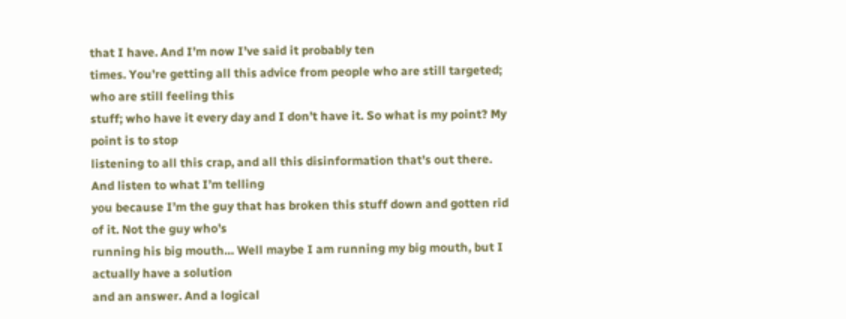that I have. And I’m now I’ve said it probably ten
times. You’re getting all this advice from people who are still targeted; who are still feeling this
stuff; who have it every day and I don’t have it. So what is my point? My point is to stop
listening to all this crap, and all this disinformation that’s out there. And listen to what I’m telling
you because I’m the guy that has broken this stuff down and gotten rid of it. Not the guy who’s
running his big mouth… Well maybe I am running my big mouth, but I actually have a solution
and an answer. And a logical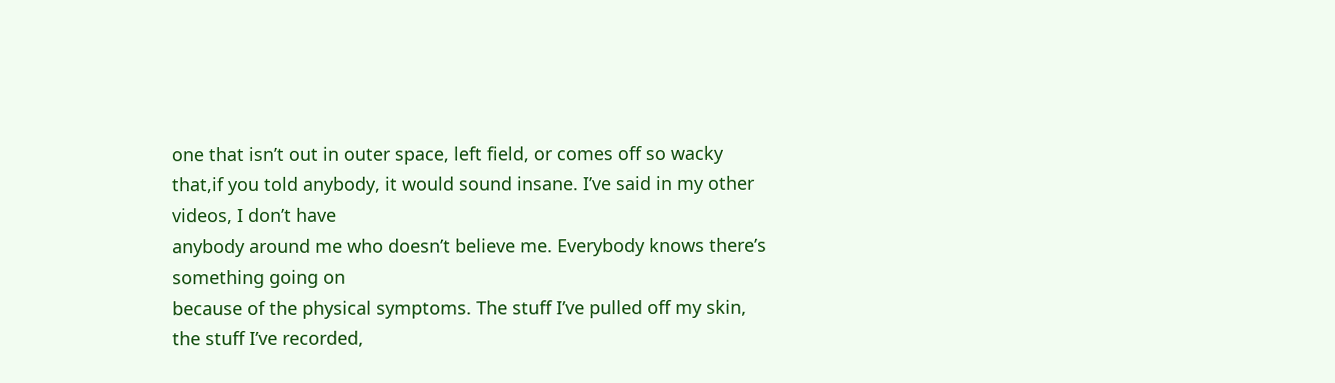one that isn’t out in outer space, left field, or comes off so wacky
that,if you told anybody, it would sound insane. I’ve said in my other videos, I don’t have
anybody around me who doesn’t believe me. Everybody knows there’s something going on
because of the physical symptoms. The stuff I’ve pulled off my skin, the stuff I’ve recorded,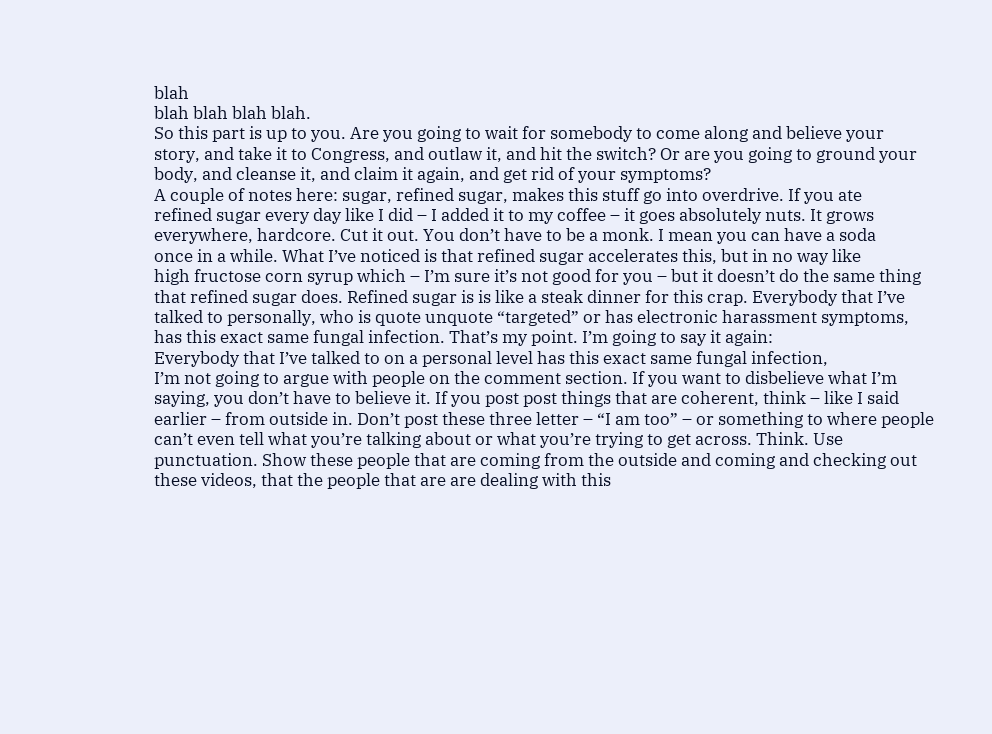blah
blah blah blah blah.
So this part is up to you. Are you going to wait for somebody to come along and believe your
story, and take it to Congress, and outlaw it, and hit the switch? Or are you going to ground your
body, and cleanse it, and claim it again, and get rid of your symptoms?
A couple of notes here: sugar, refined sugar, makes this stuff go into overdrive. If you ate
refined sugar every day like I did – I added it to my coffee – it goes absolutely nuts. It grows
everywhere, hardcore. Cut it out. You don’t have to be a monk. I mean you can have a soda
once in a while. What I’ve noticed is that refined sugar accelerates this, but in no way like
high fructose corn syrup which – I’m sure it’s not good for you – but it doesn’t do the same thing
that refined sugar does. Refined sugar is is like a steak dinner for this crap. Everybody that I’ve
talked to personally, who is quote unquote “targeted” or has electronic harassment symptoms,
has this exact same fungal infection. That’s my point. I’m going to say it again:
Everybody that I’ve talked to on a personal level has this exact same fungal infection,
I’m not going to argue with people on the comment section. If you want to disbelieve what I’m
saying, you don’t have to believe it. If you post post things that are coherent, think – like I said
earlier – from outside in. Don’t post these three letter – “I am too” – or something to where people
can’t even tell what you’re talking about or what you’re trying to get across. Think. Use
punctuation. Show these people that are coming from the outside and coming and checking out
these videos, that the people that are are dealing with this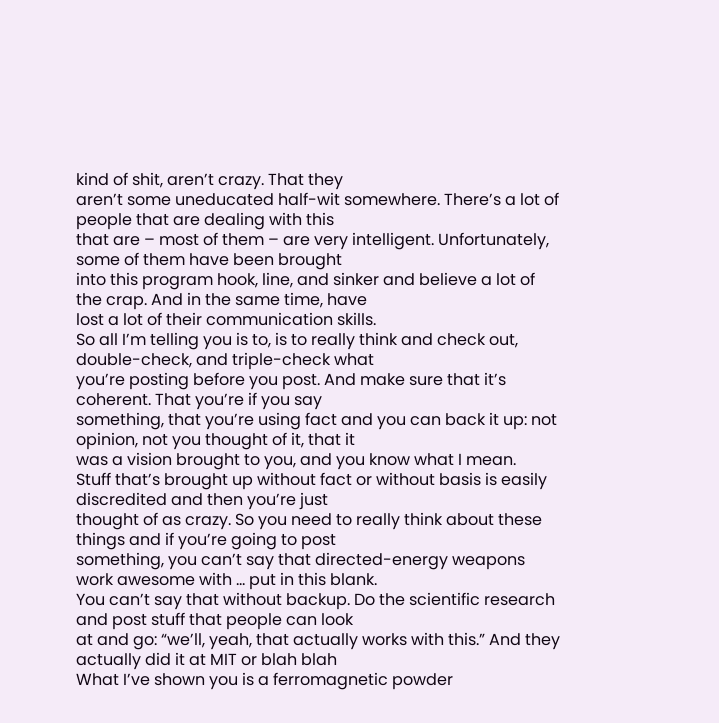kind of shit, aren’t crazy. That they
aren’t some uneducated half-wit somewhere. There’s a lot of people that are dealing with this
that are – most of them – are very intelligent. Unfortunately, some of them have been brought
into this program hook, line, and sinker and believe a lot of the crap. And in the same time, have
lost a lot of their communication skills.
So all I’m telling you is to, is to really think and check out, double-check, and triple-check what
you’re posting before you post. And make sure that it’s coherent. That you’re if you say
something, that you’re using fact and you can back it up: not opinion, not you thought of it, that it
was a vision brought to you, and you know what I mean.
Stuff that’s brought up without fact or without basis is easily discredited and then you’re just
thought of as crazy. So you need to really think about these things and if you’re going to post
something, you can’t say that directed-energy weapons work awesome with … put in this blank.
You can’t say that without backup. Do the scientific research and post stuff that people can look
at and go: “we’ll, yeah, that actually works with this.” And they actually did it at MIT or blah blah
What I’ve shown you is a ferromagnetic powder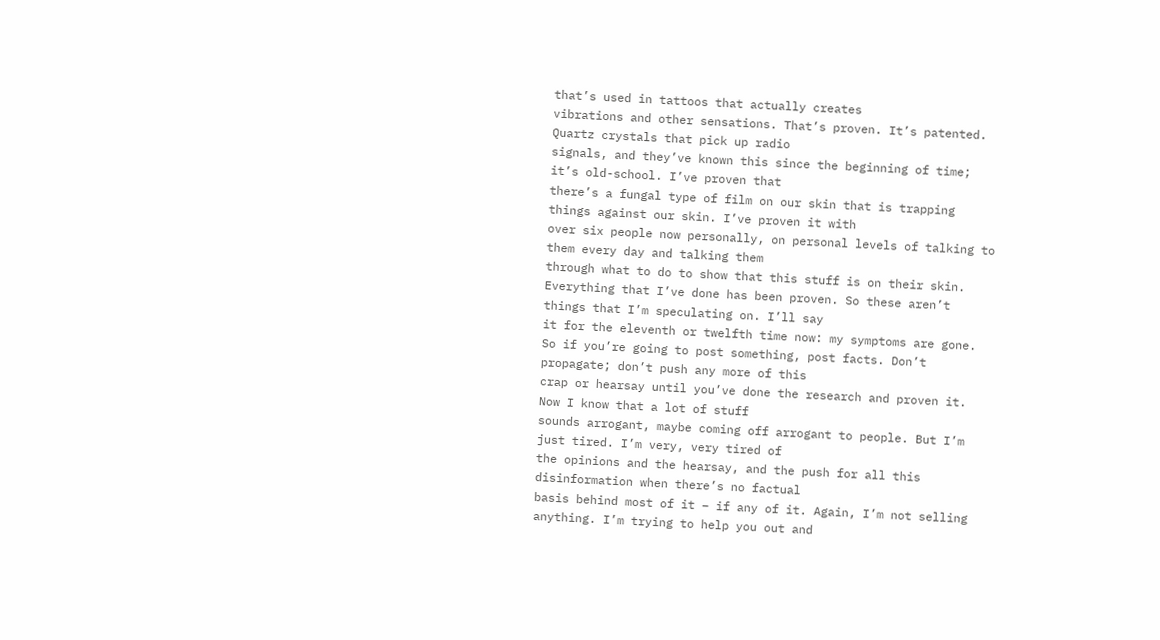that’s used in tattoos that actually creates
vibrations and other sensations. That’s proven. It’s patented. Quartz crystals that pick up radio
signals, and they’ve known this since the beginning of time; it’s old-school. I’ve proven that
there’s a fungal type of film on our skin that is trapping things against our skin. I’ve proven it with
over six people now personally, on personal levels of talking to them every day and talking them
through what to do to show that this stuff is on their skin.
Everything that I’ve done has been proven. So these aren’t things that I’m speculating on. I’ll say
it for the eleventh or twelfth time now: my symptoms are gone.
So if you’re going to post something, post facts. Don’t propagate; don’t push any more of this
crap or hearsay until you’ve done the research and proven it. Now I know that a lot of stuff
sounds arrogant, maybe coming off arrogant to people. But I’m just tired. I’m very, very tired of
the opinions and the hearsay, and the push for all this disinformation when there’s no factual
basis behind most of it – if any of it. Again, I’m not selling anything. I’m trying to help you out and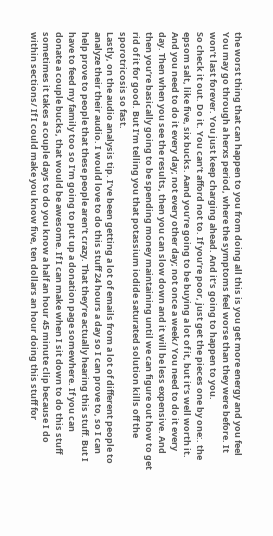the worst thing that can happen to you from doing all this is you get more energy and you feel
You may go through a herxs period, where the symptoms feel worse than they were before. It
won’t last forever. You just keep charging ahead. And it’s going to happen to you.
So check it out. Do it. You can’t afford not to. If you’re poor, just get the pieces one by one:. the
epsom salt, like five, six bucks. Aand you’re going to be buying a lot of it, but it’s well worth it.
And you need to do it every day; not every other day; not once a week/ You need to do it every
day. Then when you see the results, then you can slow down and it will be less expensive. And
then you’re basically going to be spending money maintaining until we can figure out how to get
rid of it for good. But I’m telling you that potassium iodide saturated solution kills off the
sporotricosis so fast.
Lastly, on the audio analysis tip. I’ve been getting a lot of emails from a lot of different people to
analyze their their audio. I would love to do this stuff 24 hours a day so I can prove to, so I can
help prove to people that these people aren’t crazy. That they’re actually hearing this stuff. But I
have to feed my family too so I’m going to put up a donation page somewhere. If you can
donate a couple bucks, that would be awesome. If I can make when I sit down to do this stuff
sometimes it takes a couple days to do you know a half an hour 45 minute clip because I do
within sections/ If I could make you know five, ten dollars an hour doing this stuff for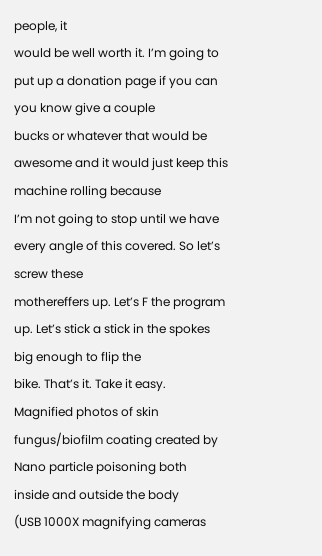people, it
would be well worth it. I’m going to put up a donation page if you can you know give a couple
bucks or whatever that would be awesome and it would just keep this machine rolling because
I’m not going to stop until we have every angle of this covered. So let’s screw these
mothereffers up. Let’s F the program up. Let’s stick a stick in the spokes big enough to flip the
bike. That’s it. Take it easy.
Magnified photos of skin fungus/biofilm coating created by Nano particle poisoning both
inside and outside the body
(USB 1000X magnifying cameras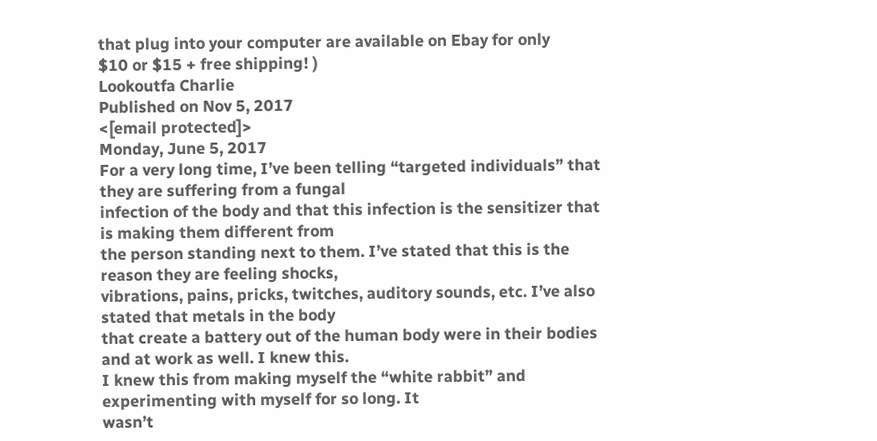that plug into your computer are available on Ebay for only
$10 or $15 + free shipping! )
Lookoutfa Charlie
Published on Nov 5, 2017
<[email protected]>
Monday, June 5, 2017
For a very long time, I’ve been telling “targeted individuals” that they are suffering from a fungal
infection of the body and that this infection is the sensitizer that is making them different from
the person standing next to them. I’ve stated that this is the reason they are feeling shocks,
vibrations, pains, pricks, twitches, auditory sounds, etc. I’ve also stated that metals in the body
that create a battery out of the human body were in their bodies and at work as well. I knew this.
I knew this from making myself the “white rabbit” and experimenting with myself for so long. It
wasn’t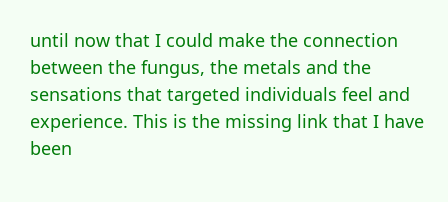until now that I could make the connection between the fungus, the metals and the
sensations that targeted individuals feel and experience. This is the missing link that I have
been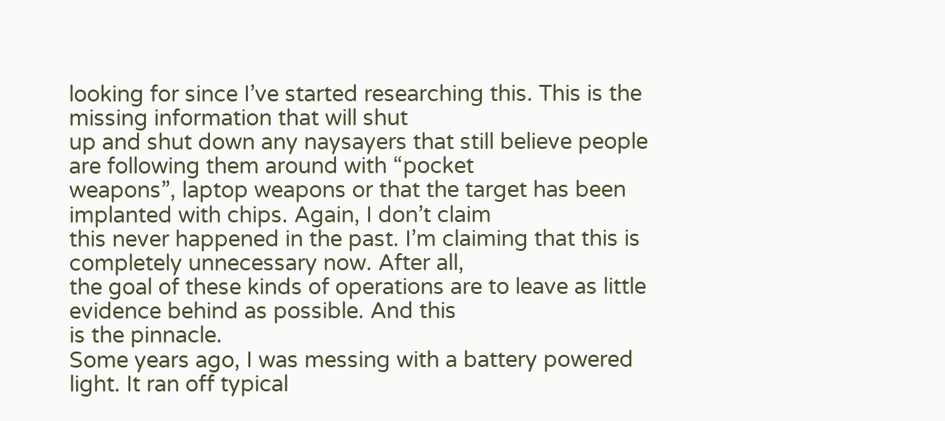looking for since I’ve started researching this. This is the missing information that will shut
up and shut down any naysayers that still believe people are following them around with “pocket
weapons”, laptop weapons or that the target has been implanted with chips. Again, I don’t claim
this never happened in the past. I’m claiming that this is completely unnecessary now. After all,
the goal of these kinds of operations are to leave as little evidence behind as possible. And this
is the pinnacle.
Some years ago, I was messing with a battery powered light. It ran off typical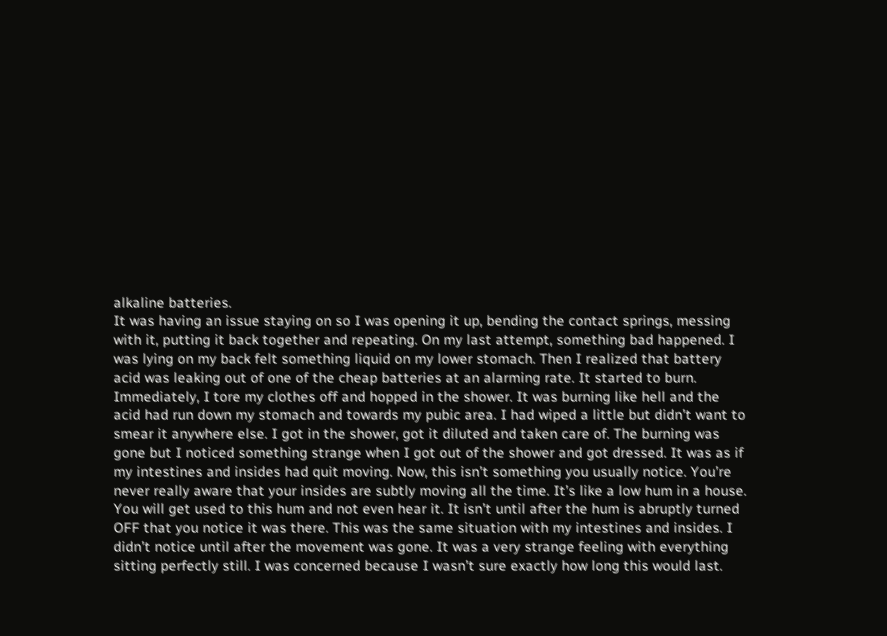alkaline batteries.
It was having an issue staying on so I was opening it up, bending the contact springs, messing
with it, putting it back together and repeating. On my last attempt, something bad happened. I
was lying on my back felt something liquid on my lower stomach. Then I realized that battery
acid was leaking out of one of the cheap batteries at an alarming rate. It started to burn.
Immediately, I tore my clothes off and hopped in the shower. It was burning like hell and the
acid had run down my stomach and towards my pubic area. I had wiped a little but didn’t want to
smear it anywhere else. I got in the shower, got it diluted and taken care of. The burning was
gone but I noticed something strange when I got out of the shower and got dressed. It was as if
my intestines and insides had quit moving. Now, this isn’t something you usually notice. You’re
never really aware that your insides are subtly moving all the time. It’s like a low hum in a house.
You will get used to this hum and not even hear it. It isn’t until after the hum is abruptly turned
OFF that you notice it was there. This was the same situation with my intestines and insides. I
didn’t notice until after the movement was gone. It was a very strange feeling with everything
sitting perfectly still. I was concerned because I wasn’t sure exactly how long this would last.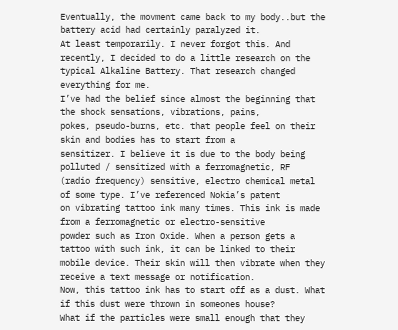Eventually, the movment came back to my body..but the battery acid had certainly paralyzed it.
At least temporarily. I never forgot this. And recently, I decided to do a little research on the
typical Alkaline Battery. That research changed everything for me.
I’ve had the belief since almost the beginning that the shock sensations, vibrations, pains,
pokes, pseudo-burns, etc. that people feel on their skin and bodies has to start from a
sensitizer. I believe it is due to the body being polluted / sensitized with a ferromagnetic, RF
(radio frequency) sensitive, electro chemical metal of some type. I’ve referenced Nokia’s patent
on vibrating tattoo ink many times. This ink is made from a ferromagnetic or electro-sensitive
powder such as Iron Oxide. When a person gets a tattoo with such ink, it can be linked to their
mobile device. Their skin will then vibrate when they receive a text message or notification.
Now, this tattoo ink has to start off as a dust. What if this dust were thrown in someones house?
What if the particles were small enough that they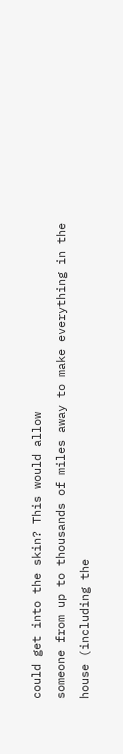could get into the skin? This would allow
someone from up to thousands of miles away to make everything in the house (including the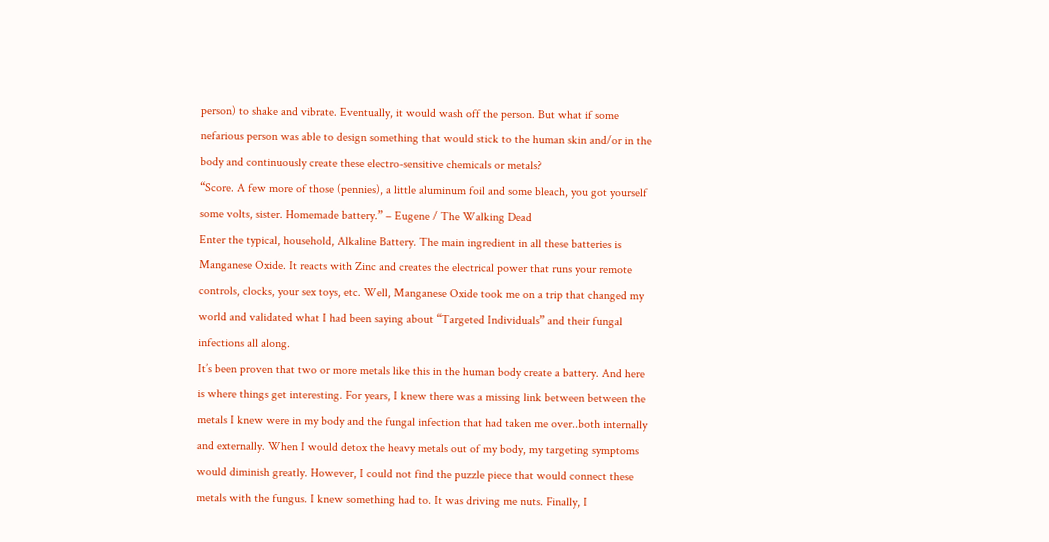person) to shake and vibrate. Eventually, it would wash off the person. But what if some
nefarious person was able to design something that would stick to the human skin and/or in the
body and continuously create these electro-sensitive chemicals or metals?
“Score. A few more of those (pennies), a little aluminum foil and some bleach, you got yourself
some volts, sister. Homemade battery.” – Eugene / The Walking Dead
Enter the typical, household, Alkaline Battery. The main ingredient in all these batteries is
Manganese Oxide. It reacts with Zinc and creates the electrical power that runs your remote
controls, clocks, your sex toys, etc. Well, Manganese Oxide took me on a trip that changed my
world and validated what I had been saying about “Targeted Individuals” and their fungal
infections all along.
It’s been proven that two or more metals like this in the human body create a battery. And here
is where things get interesting. For years, I knew there was a missing link between between the
metals I knew were in my body and the fungal infection that had taken me over..both internally
and externally. When I would detox the heavy metals out of my body, my targeting symptoms
would diminish greatly. However, I could not find the puzzle piece that would connect these
metals with the fungus. I knew something had to. It was driving me nuts. Finally, I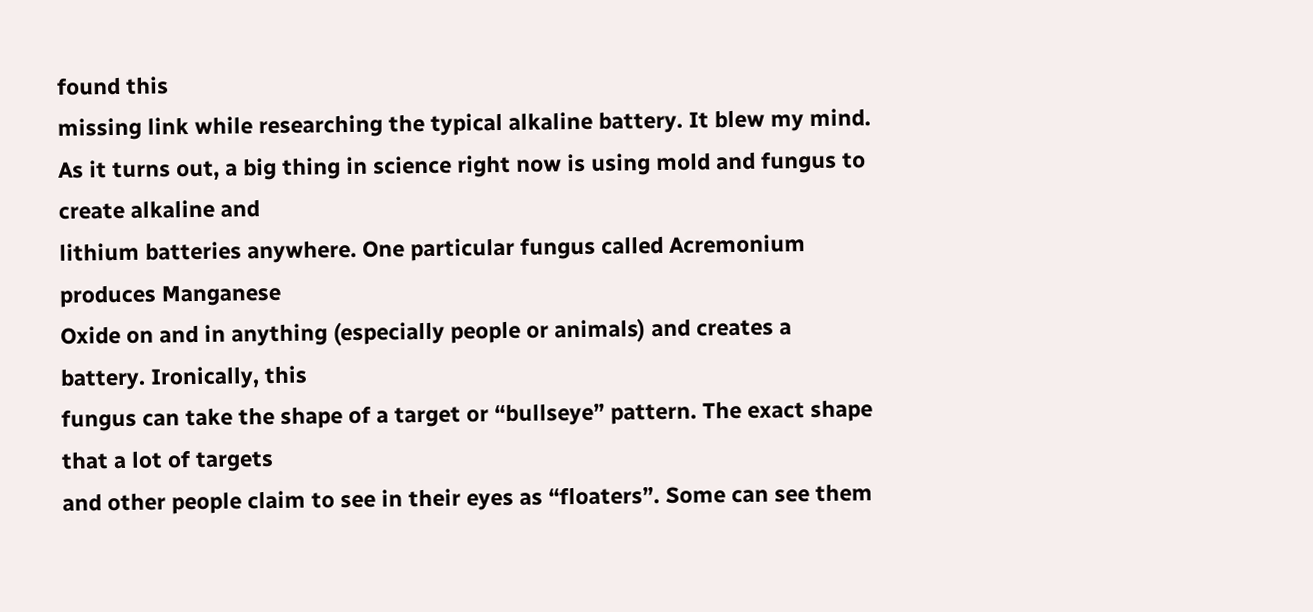found this
missing link while researching the typical alkaline battery. It blew my mind.
As it turns out, a big thing in science right now is using mold and fungus to create alkaline and
lithium batteries anywhere. One particular fungus called Acremonium produces Manganese
Oxide on and in anything (especially people or animals) and creates a battery. Ironically, this
fungus can take the shape of a target or “bullseye” pattern. The exact shape that a lot of targets
and other people claim to see in their eyes as “floaters”. Some can see them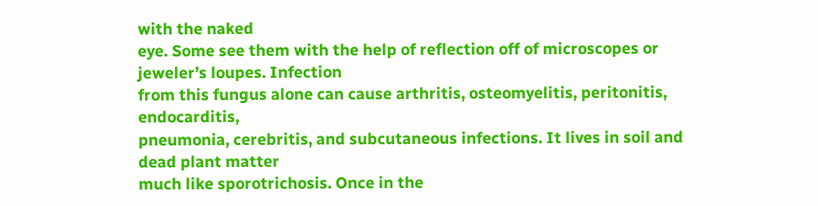with the naked
eye. Some see them with the help of reflection off of microscopes or jeweler’s loupes. Infection
from this fungus alone can cause arthritis, osteomyelitis, peritonitis, endocarditis,
pneumonia, cerebritis, and subcutaneous infections. It lives in soil and dead plant matter
much like sporotrichosis. Once in the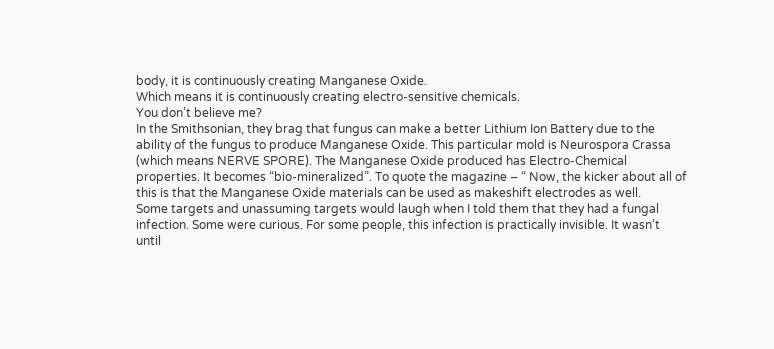body, it is continuously creating Manganese Oxide.
Which means it is continuously creating electro-sensitive chemicals.
You don’t believe me?
In the Smithsonian, they brag that fungus can make a better Lithium Ion Battery due to the
ability of the fungus to produce Manganese Oxide. This particular mold is Neurospora Crassa
(which means NERVE SPORE). The Manganese Oxide produced has Electro-Chemical
properties. It becomes “bio-mineralized”. To quote the magazine – “ Now, the kicker about all of
this is that the Manganese Oxide materials can be used as makeshift electrodes as well.
Some targets and unassuming targets would laugh when I told them that they had a fungal
infection. Some were curious. For some people, this infection is practically invisible. It wasn’t
until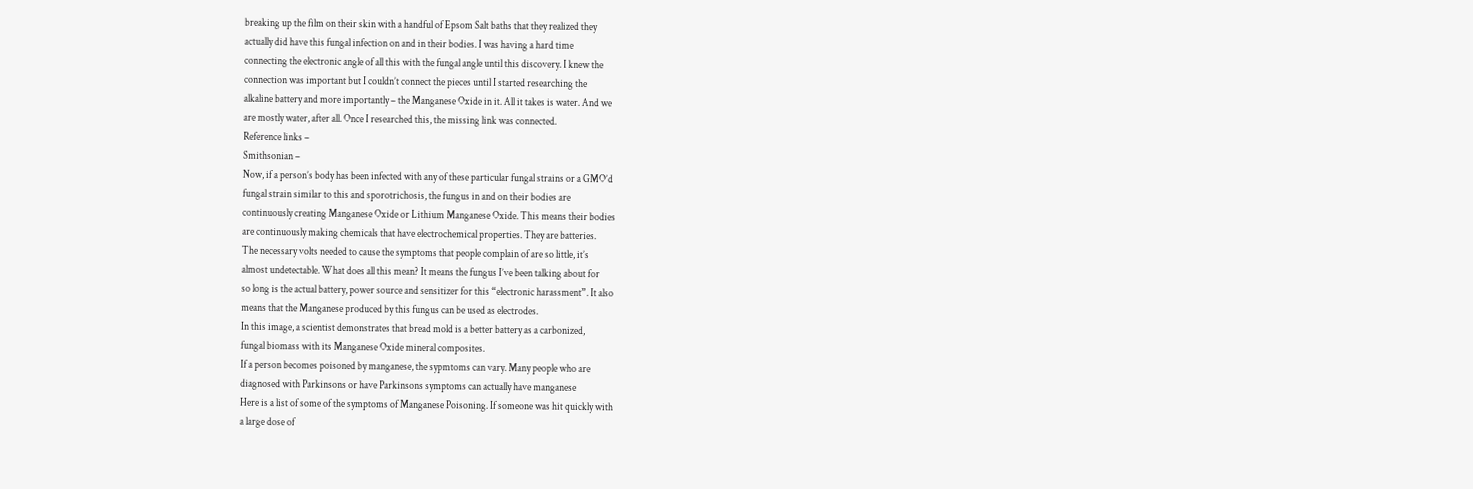breaking up the film on their skin with a handful of Epsom Salt baths that they realized they
actually did have this fungal infection on and in their bodies. I was having a hard time
connecting the electronic angle of all this with the fungal angle until this discovery. I knew the
connection was important but I couldn’t connect the pieces until I started researching the
alkaline battery and more importantly – the Manganese Oxide in it. All it takes is water. And we
are mostly water, after all. Once I researched this, the missing link was connected.
Reference links –
Smithsonian –
Now, if a person’s body has been infected with any of these particular fungal strains or a GMO’d
fungal strain similar to this and sporotrichosis, the fungus in and on their bodies are
continuously creating Manganese Oxide or Lithium Manganese Oxide. This means their bodies
are continuously making chemicals that have electrochemical properties. They are batteries.
The necessary volts needed to cause the symptoms that people complain of are so little, it’s
almost undetectable. What does all this mean? It means the fungus I’ve been talking about for
so long is the actual battery, power source and sensitizer for this “electronic harassment”. It also
means that the Manganese produced by this fungus can be used as electrodes.
In this image, a scientist demonstrates that bread mold is a better battery as a carbonized,
fungal biomass with its Manganese Oxide mineral composites.
If a person becomes poisoned by manganese, the sypmtoms can vary. Many people who are
diagnosed with Parkinsons or have Parkinsons symptoms can actually have manganese
Here is a list of some of the symptoms of Manganese Poisoning. If someone was hit quickly with
a large dose of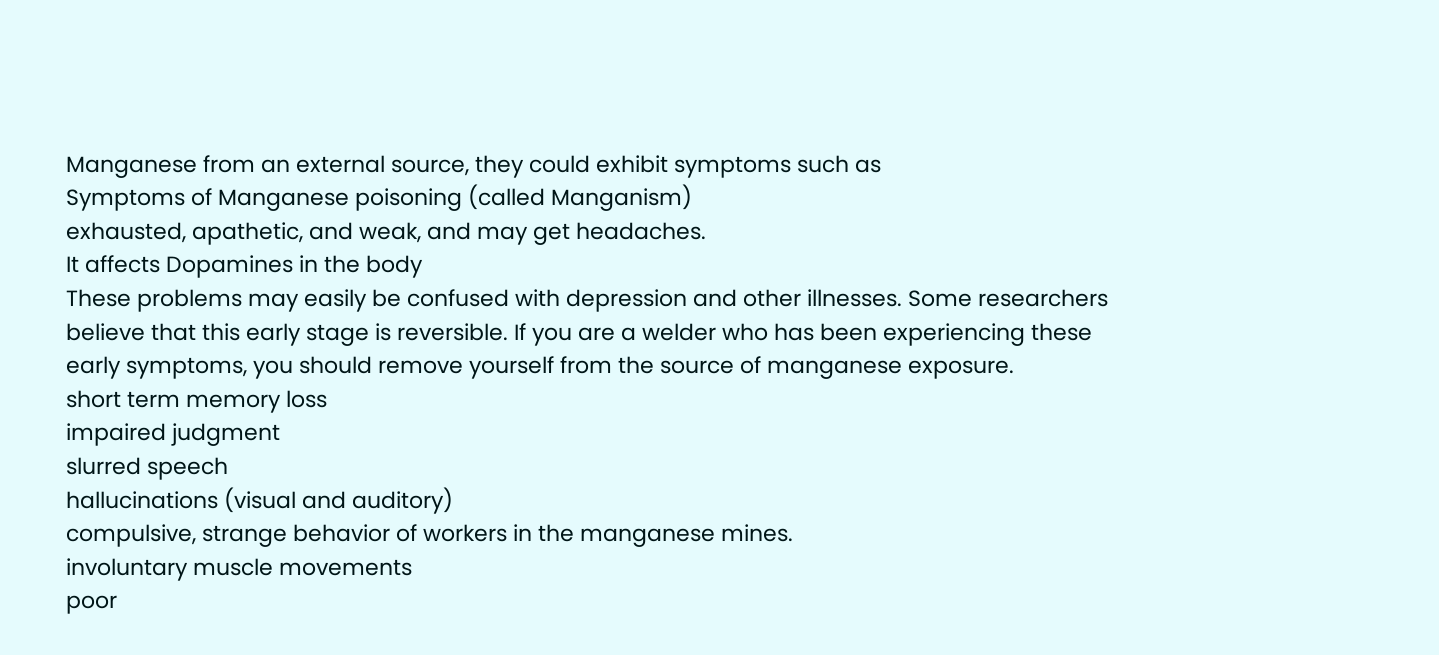Manganese from an external source, they could exhibit symptoms such as
Symptoms of Manganese poisoning (called Manganism)
exhausted, apathetic, and weak, and may get headaches.
It affects Dopamines in the body
These problems may easily be confused with depression and other illnesses. Some researchers
believe that this early stage is reversible. If you are a welder who has been experiencing these
early symptoms, you should remove yourself from the source of manganese exposure.
short term memory loss
impaired judgment
slurred speech
hallucinations (visual and auditory)
compulsive, strange behavior of workers in the manganese mines.
involuntary muscle movements
poor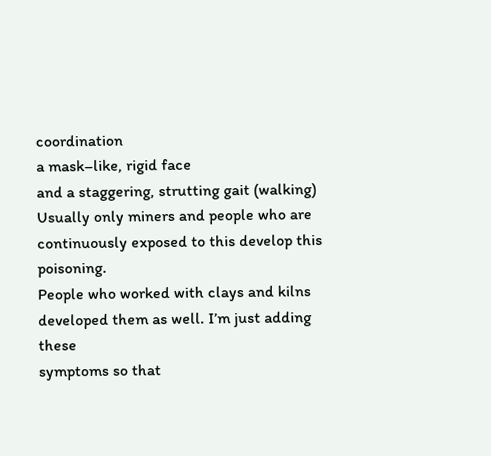coordination
a mask–like, rigid face
and a staggering, strutting gait (walking)
Usually only miners and people who are continuously exposed to this develop this poisoning.
People who worked with clays and kilns developed them as well. I’m just adding these
symptoms so that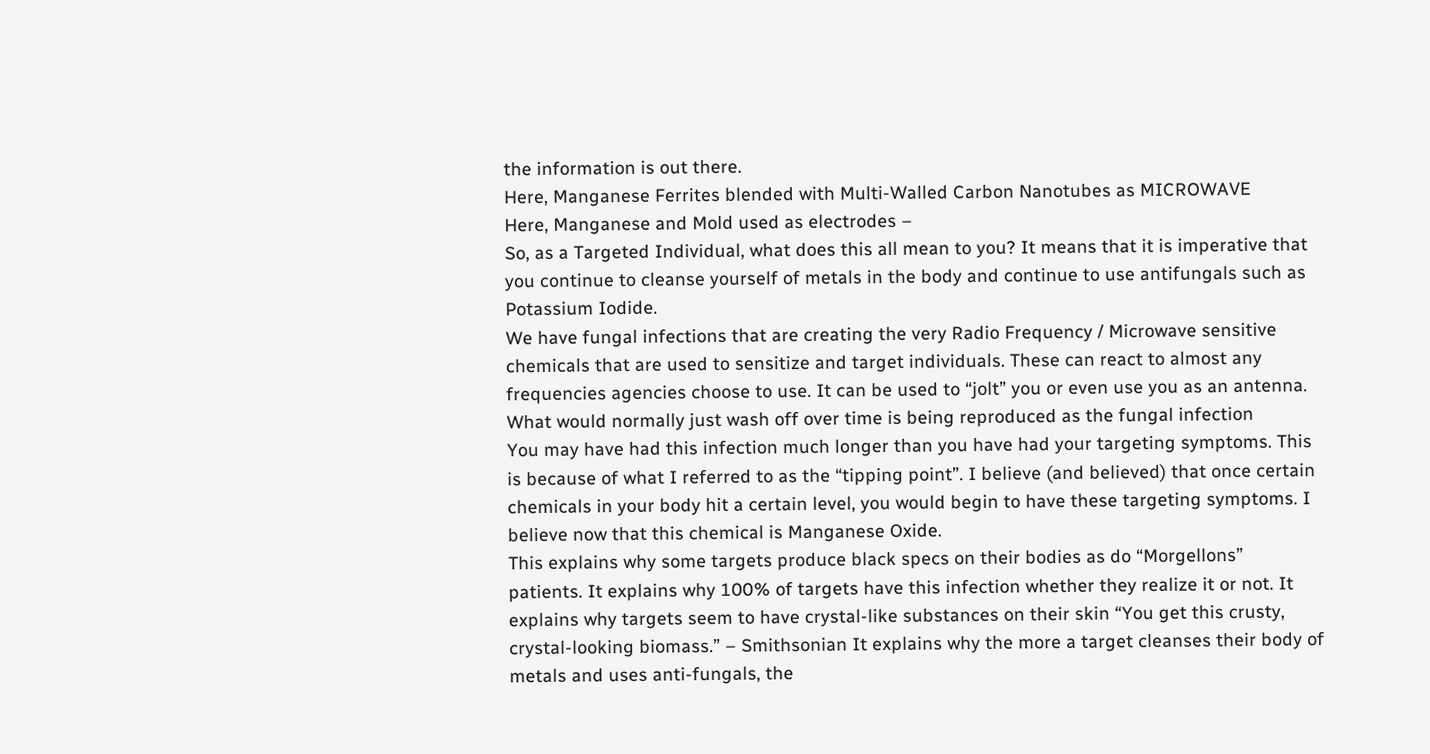the information is out there.
Here, Manganese Ferrites blended with Multi-Walled Carbon Nanotubes as MICROWAVE
Here, Manganese and Mold used as electrodes –
So, as a Targeted Individual, what does this all mean to you? It means that it is imperative that
you continue to cleanse yourself of metals in the body and continue to use antifungals such as
Potassium Iodide.
We have fungal infections that are creating the very Radio Frequency / Microwave sensitive
chemicals that are used to sensitize and target individuals. These can react to almost any
frequencies agencies choose to use. It can be used to “jolt” you or even use you as an antenna.
What would normally just wash off over time is being reproduced as the fungal infection
You may have had this infection much longer than you have had your targeting symptoms. This
is because of what I referred to as the “tipping point”. I believe (and believed) that once certain
chemicals in your body hit a certain level, you would begin to have these targeting symptoms. I
believe now that this chemical is Manganese Oxide.
This explains why some targets produce black specs on their bodies as do “Morgellons”
patients. It explains why 100% of targets have this infection whether they realize it or not. It
explains why targets seem to have crystal-like substances on their skin “You get this crusty,
crystal-looking biomass.” – Smithsonian It explains why the more a target cleanses their body of
metals and uses anti-fungals, the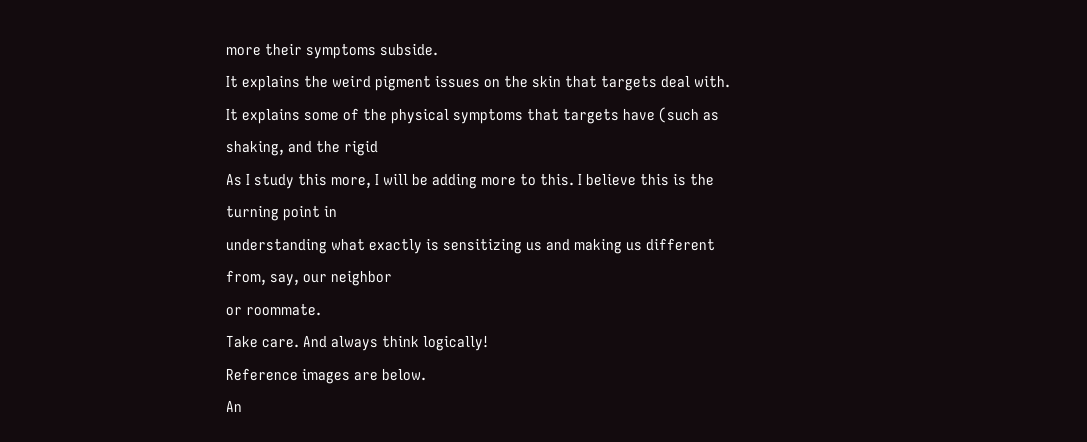more their symptoms subside.
It explains the weird pigment issues on the skin that targets deal with.
It explains some of the physical symptoms that targets have (such as shaking, and the rigid
As I study this more, I will be adding more to this. I believe this is the turning point in
understanding what exactly is sensitizing us and making us different from, say, our neighbor
or roommate.
Take care. And always think logically!
Reference images are below.
An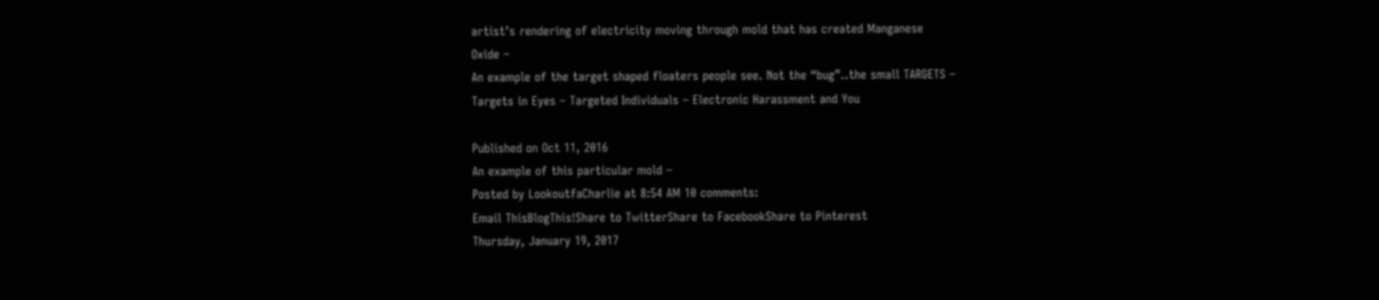artist’s rendering of electricity moving through mold that has created Manganese
Oxide –
An example of the target shaped floaters people see. Not the “bug”..the small TARGETS –
Targets in Eyes – Targeted Individuals – Electronic Harassment and You

Published on Oct 11, 2016
An example of this particular mold –
Posted by LookoutfaCharlie at 8:54 AM 10 comments:
Email ThisBlogThis!Share to TwitterShare to FacebookShare to Pinterest
Thursday, January 19, 2017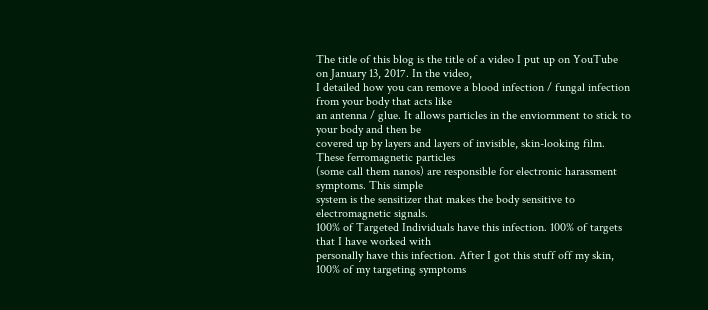The title of this blog is the title of a video I put up on YouTube on January 13, 2017. In the video,
I detailed how you can remove a blood infection / fungal infection from your body that acts like
an antenna / glue. It allows particles in the enviornment to stick to your body and then be
covered up by layers and layers of invisible, skin-looking film. These ferromagnetic particles
(some call them nanos) are responsible for electronic harassment symptoms. This simple
system is the sensitizer that makes the body sensitive to electromagnetic signals.
100% of Targeted Individuals have this infection. 100% of targets that I have worked with
personally have this infection. After I got this stuff off my skin, 100% of my targeting symptoms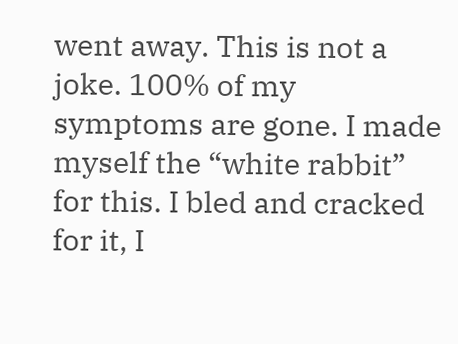went away. This is not a joke. 100% of my symptoms are gone. I made myself the “white rabbit”
for this. I bled and cracked for it, I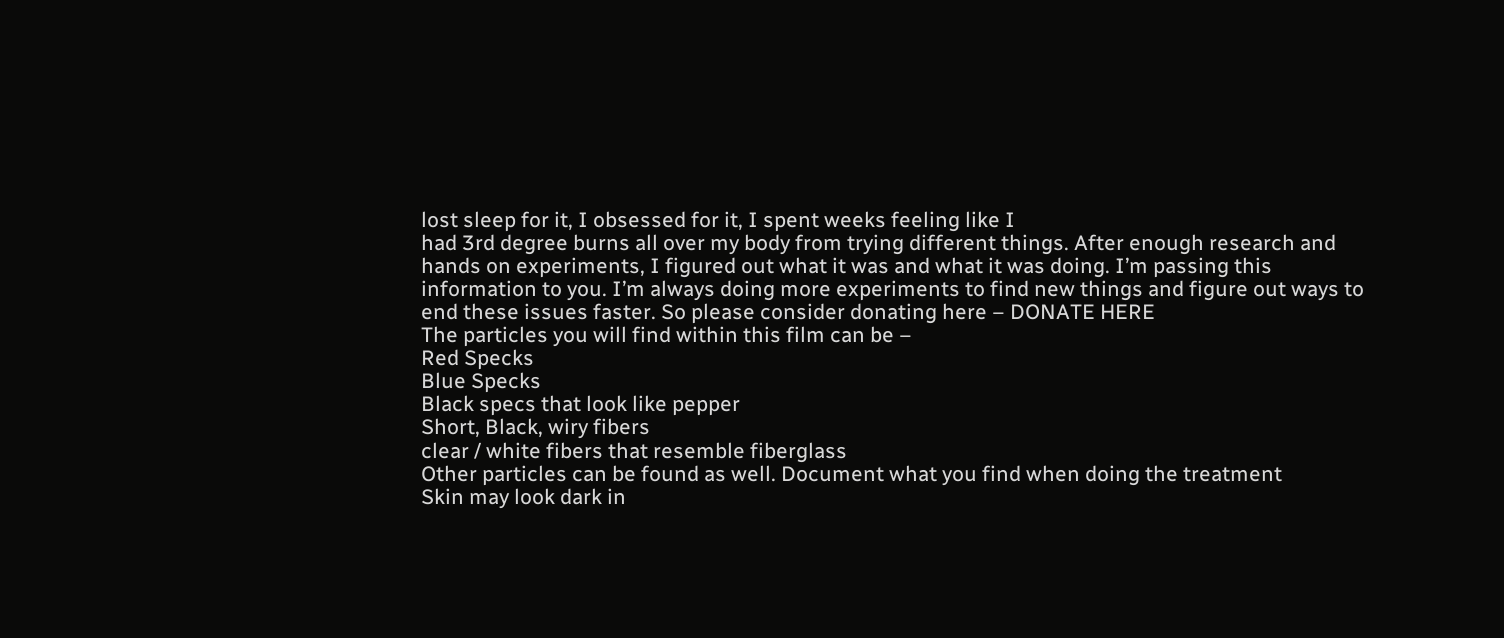lost sleep for it, I obsessed for it, I spent weeks feeling like I
had 3rd degree burns all over my body from trying different things. After enough research and
hands on experiments, I figured out what it was and what it was doing. I’m passing this
information to you. I’m always doing more experiments to find new things and figure out ways to
end these issues faster. So please consider donating here – DONATE HERE
The particles you will find within this film can be –
Red Specks
Blue Specks
Black specs that look like pepper
Short, Black, wiry fibers
clear / white fibers that resemble fiberglass
Other particles can be found as well. Document what you find when doing the treatment
Skin may look dark in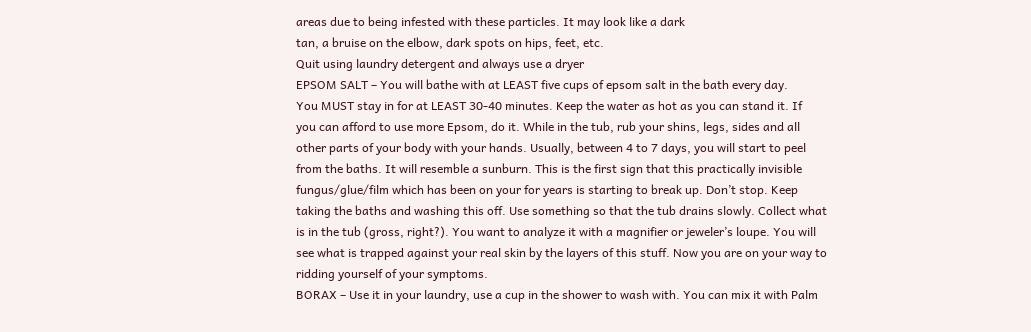areas due to being infested with these particles. It may look like a dark
tan, a bruise on the elbow, dark spots on hips, feet, etc.
Quit using laundry detergent and always use a dryer
EPSOM SALT – You will bathe with at LEAST five cups of epsom salt in the bath every day.
You MUST stay in for at LEAST 30-40 minutes. Keep the water as hot as you can stand it. If
you can afford to use more Epsom, do it. While in the tub, rub your shins, legs, sides and all
other parts of your body with your hands. Usually, between 4 to 7 days, you will start to peel
from the baths. It will resemble a sunburn. This is the first sign that this practically invisible
fungus/glue/film which has been on your for years is starting to break up. Don’t stop. Keep
taking the baths and washing this off. Use something so that the tub drains slowly. Collect what
is in the tub (gross, right?). You want to analyze it with a magnifier or jeweler’s loupe. You will
see what is trapped against your real skin by the layers of this stuff. Now you are on your way to
ridding yourself of your symptoms.
BORAX – Use it in your laundry, use a cup in the shower to wash with. You can mix it with Palm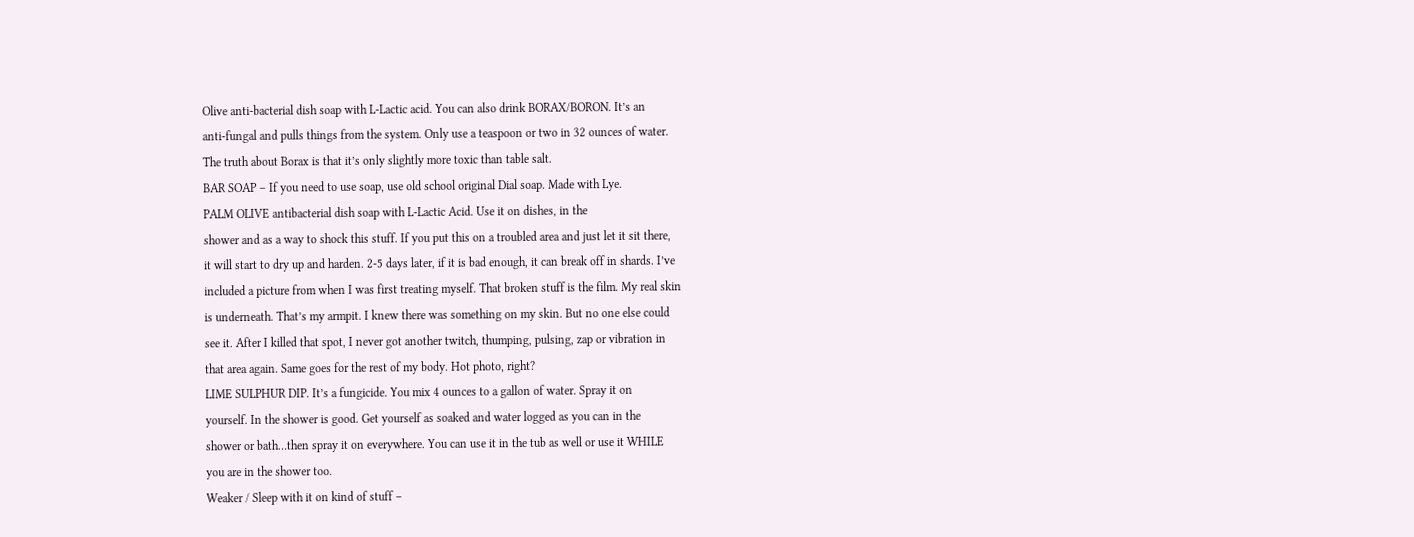Olive anti-bacterial dish soap with L-Lactic acid. You can also drink BORAX/BORON. It’s an
anti-fungal and pulls things from the system. Only use a teaspoon or two in 32 ounces of water.
The truth about Borax is that it’s only slightly more toxic than table salt.
BAR SOAP – If you need to use soap, use old school original Dial soap. Made with Lye.
PALM OLIVE antibacterial dish soap with L-Lactic Acid. Use it on dishes, in the
shower and as a way to shock this stuff. If you put this on a troubled area and just let it sit there,
it will start to dry up and harden. 2-5 days later, if it is bad enough, it can break off in shards. I’ve
included a picture from when I was first treating myself. That broken stuff is the film. My real skin
is underneath. That’s my armpit. I knew there was something on my skin. But no one else could
see it. After I killed that spot, I never got another twitch, thumping, pulsing, zap or vibration in
that area again. Same goes for the rest of my body. Hot photo, right?
LIME SULPHUR DIP. It’s a fungicide. You mix 4 ounces to a gallon of water. Spray it on
yourself. In the shower is good. Get yourself as soaked and water logged as you can in the
shower or bath…then spray it on everywhere. You can use it in the tub as well or use it WHILE
you are in the shower too.
Weaker / Sleep with it on kind of stuff –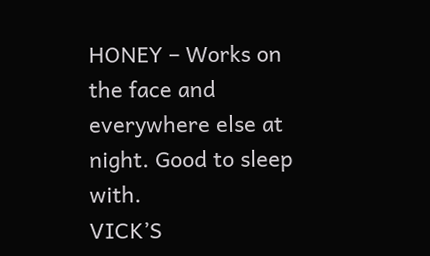HONEY – Works on the face and everywhere else at night. Good to sleep with.
VICK’S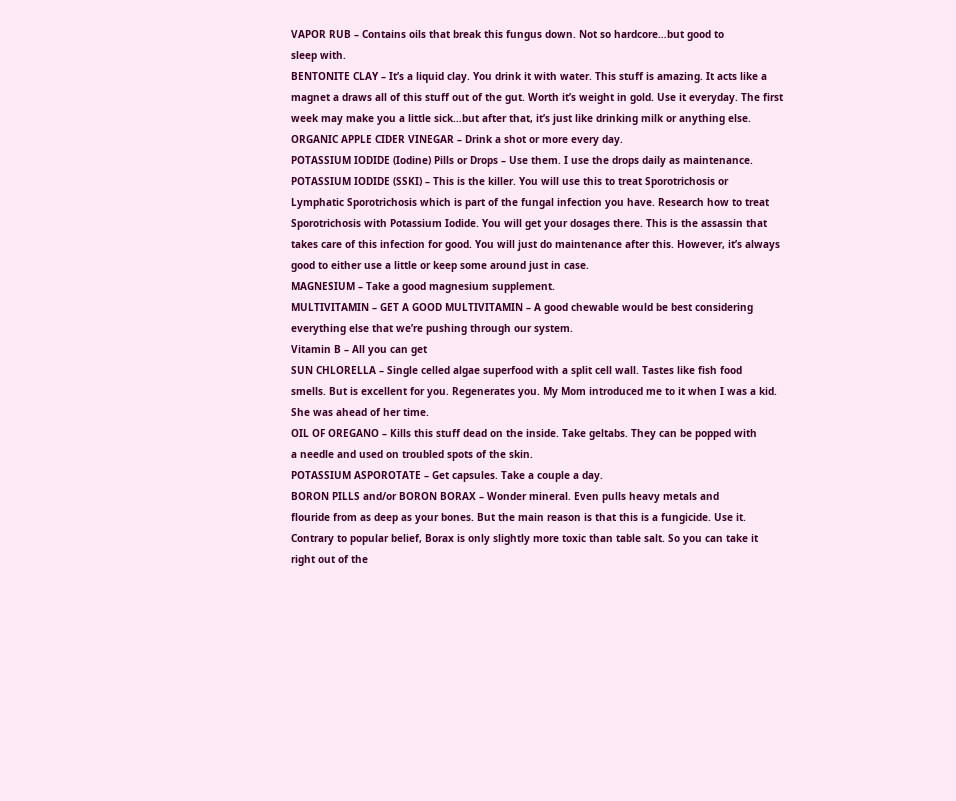VAPOR RUB – Contains oils that break this fungus down. Not so hardcore…but good to
sleep with.
BENTONITE CLAY – It’s a liquid clay. You drink it with water. This stuff is amazing. It acts like a
magnet a draws all of this stuff out of the gut. Worth it’s weight in gold. Use it everyday. The first
week may make you a little sick…but after that, it’s just like drinking milk or anything else.
ORGANIC APPLE CIDER VINEGAR – Drink a shot or more every day.
POTASSIUM IODIDE (Iodine) Pills or Drops – Use them. I use the drops daily as maintenance.
POTASSIUM IODIDE (SSKI) – This is the killer. You will use this to treat Sporotrichosis or
Lymphatic Sporotrichosis which is part of the fungal infection you have. Research how to treat
Sporotrichosis with Potassium Iodide. You will get your dosages there. This is the assassin that
takes care of this infection for good. You will just do maintenance after this. However, it’s always
good to either use a little or keep some around just in case.
MAGNESIUM – Take a good magnesium supplement.
MULTIVITAMIN – GET A GOOD MULTIVITAMIN – A good chewable would be best considering
everything else that we’re pushing through our system.
Vitamin B – All you can get
SUN CHLORELLA – Single celled algae superfood with a split cell wall. Tastes like fish food
smells. But is excellent for you. Regenerates you. My Mom introduced me to it when I was a kid.
She was ahead of her time.
OIL OF OREGANO – Kills this stuff dead on the inside. Take geltabs. They can be popped with
a needle and used on troubled spots of the skin.
POTASSIUM ASPOROTATE – Get capsules. Take a couple a day.
BORON PILLS and/or BORON BORAX – Wonder mineral. Even pulls heavy metals and
flouride from as deep as your bones. But the main reason is that this is a fungicide. Use it.
Contrary to popular belief, Borax is only slightly more toxic than table salt. So you can take it
right out of the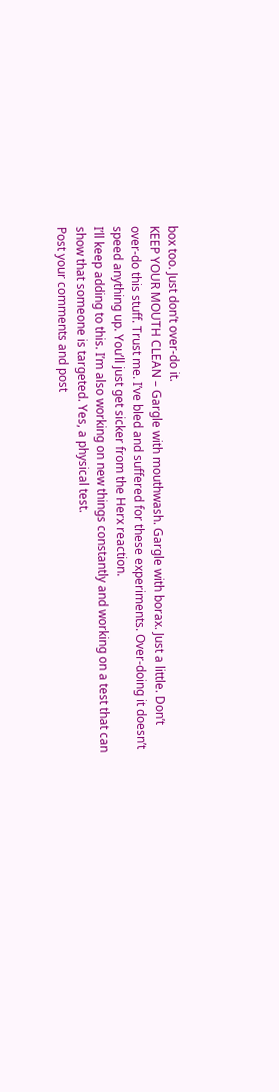box too. Just don’t over-do it.
KEEP YOUR MOUTH CLEAN – Gargle with mouthwash. Gargle with borax. Just a little. Don’t
over-do this stuff. Trust me. I’ve bled and suffered for these experiments. Over-doing it doesn’t
speed anything up. You’ll just get sicker from the Herx reaction.
I’ll keep adding to this. I’m also working on new things constantly and working on a test that can
show that someone is targeted. Yes, a physical test.
Post your comments and post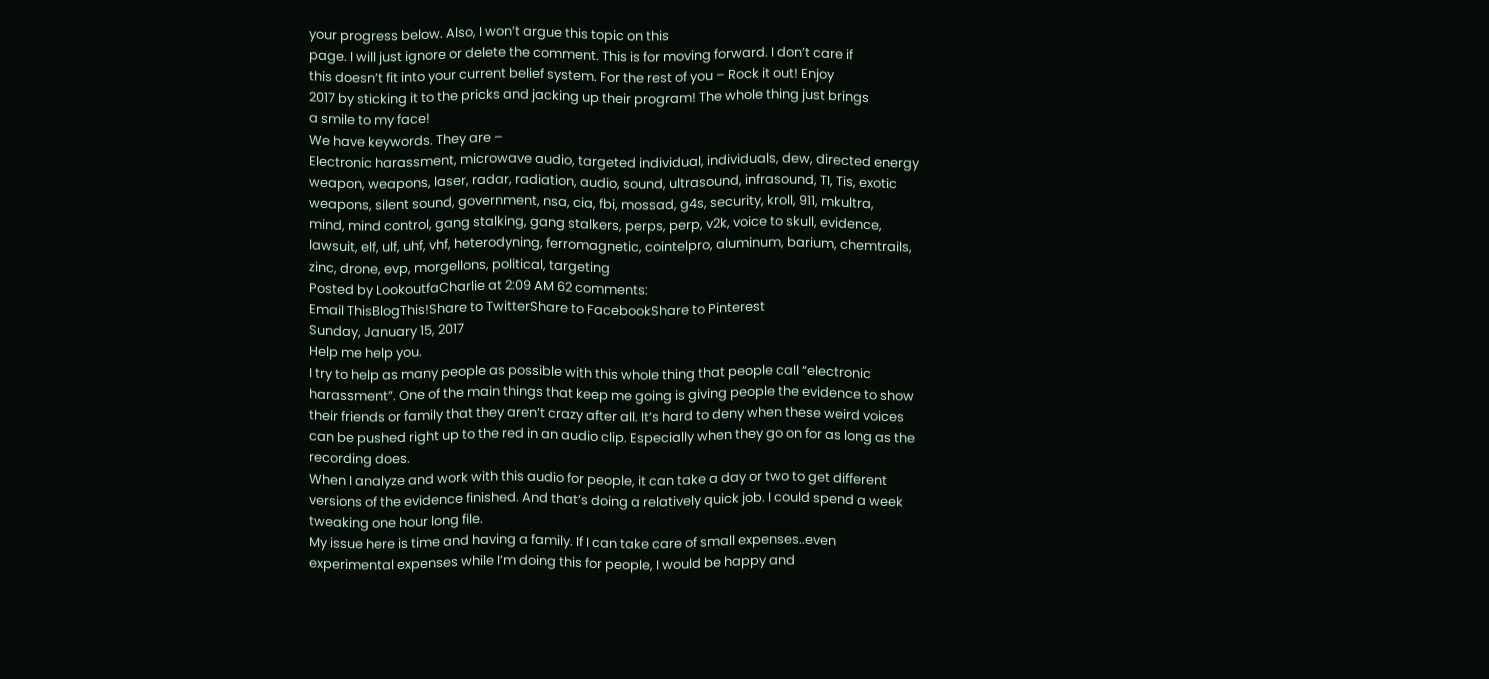your progress below. Also, I won’t argue this topic on this
page. I will just ignore or delete the comment. This is for moving forward. I don’t care if
this doesn’t fit into your current belief system. For the rest of you – Rock it out! Enjoy
2017 by sticking it to the pricks and jacking up their program! The whole thing just brings
a smile to my face!
We have keywords. They are –
Electronic harassment, microwave audio, targeted individual, individuals, dew, directed energy
weapon, weapons, laser, radar, radiation, audio, sound, ultrasound, infrasound, TI, Tis, exotic
weapons, silent sound, government, nsa, cia, fbi, mossad, g4s, security, kroll, 911, mkultra,
mind, mind control, gang stalking, gang stalkers, perps, perp, v2k, voice to skull, evidence,
lawsuit, elf, ulf, uhf, vhf, heterodyning, ferromagnetic, cointelpro, aluminum, barium, chemtrails,
zinc, drone, evp, morgellons, political, targeting
Posted by LookoutfaCharlie at 2:09 AM 62 comments:
Email ThisBlogThis!Share to TwitterShare to FacebookShare to Pinterest
Sunday, January 15, 2017
Help me help you.
I try to help as many people as possible with this whole thing that people call “electronic
harassment”. One of the main things that keep me going is giving people the evidence to show
their friends or family that they aren’t crazy after all. It’s hard to deny when these weird voices
can be pushed right up to the red in an audio clip. Especially when they go on for as long as the
recording does.
When I analyze and work with this audio for people, it can take a day or two to get different
versions of the evidence finished. And that’s doing a relatively quick job. I could spend a week
tweaking one hour long file.
My issue here is time and having a family. If I can take care of small expenses..even
experimental expenses while I’m doing this for people, I would be happy and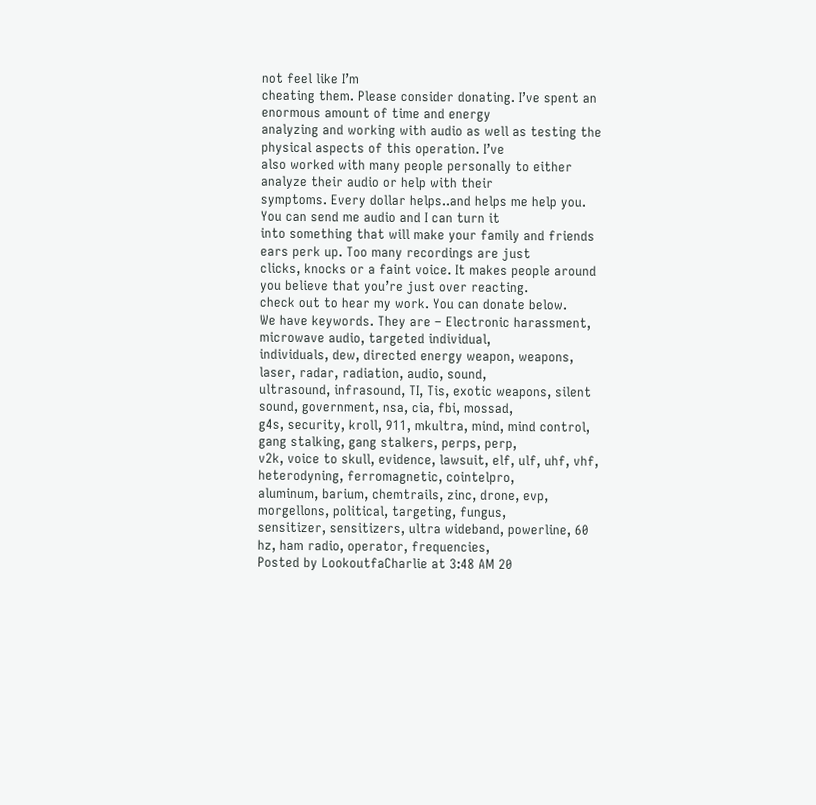not feel like I’m
cheating them. Please consider donating. I’ve spent an enormous amount of time and energy
analyzing and working with audio as well as testing the physical aspects of this operation. I’ve
also worked with many people personally to either analyze their audio or help with their
symptoms. Every dollar helps..and helps me help you. You can send me audio and I can turn it
into something that will make your family and friends ears perk up. Too many recordings are just
clicks, knocks or a faint voice. It makes people around you believe that you’re just over reacting.
check out to hear my work. You can donate below.
We have keywords. They are – Electronic harassment, microwave audio, targeted individual,
individuals, dew, directed energy weapon, weapons, laser, radar, radiation, audio, sound,
ultrasound, infrasound, TI, Tis, exotic weapons, silent sound, government, nsa, cia, fbi, mossad,
g4s, security, kroll, 911, mkultra, mind, mind control, gang stalking, gang stalkers, perps, perp,
v2k, voice to skull, evidence, lawsuit, elf, ulf, uhf, vhf, heterodyning, ferromagnetic, cointelpro,
aluminum, barium, chemtrails, zinc, drone, evp, morgellons, political, targeting, fungus,
sensitizer, sensitizers, ultra wideband, powerline, 60 hz, ham radio, operator, frequencies,
Posted by LookoutfaCharlie at 3:48 AM 20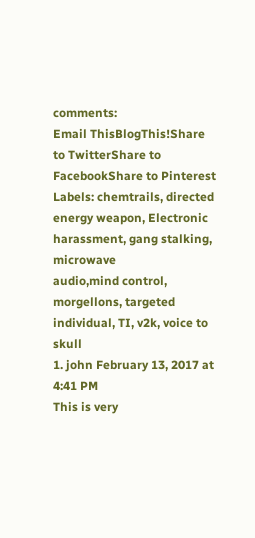comments:
Email ThisBlogThis!Share to TwitterShare to FacebookShare to Pinterest
Labels: chemtrails, directed energy weapon, Electronic harassment, gang stalking, microwave
audio,mind control, morgellons, targeted individual, TI, v2k, voice to skull
1. john February 13, 2017 at 4:41 PM
This is very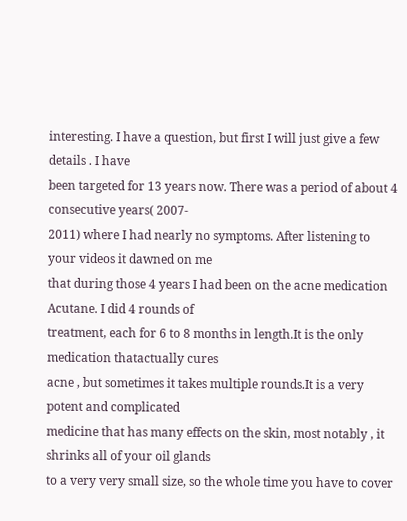interesting. I have a question, but first I will just give a few details . I have
been targeted for 13 years now. There was a period of about 4 consecutive years( 2007-
2011) where I had nearly no symptoms. After listening to your videos it dawned on me
that during those 4 years I had been on the acne medication Acutane. I did 4 rounds of
treatment, each for 6 to 8 months in length.It is the only medication thatactually cures
acne , but sometimes it takes multiple rounds.It is a very potent and complicated
medicine that has many effects on the skin, most notably , it shrinks all of your oil glands
to a very very small size, so the whole time you have to cover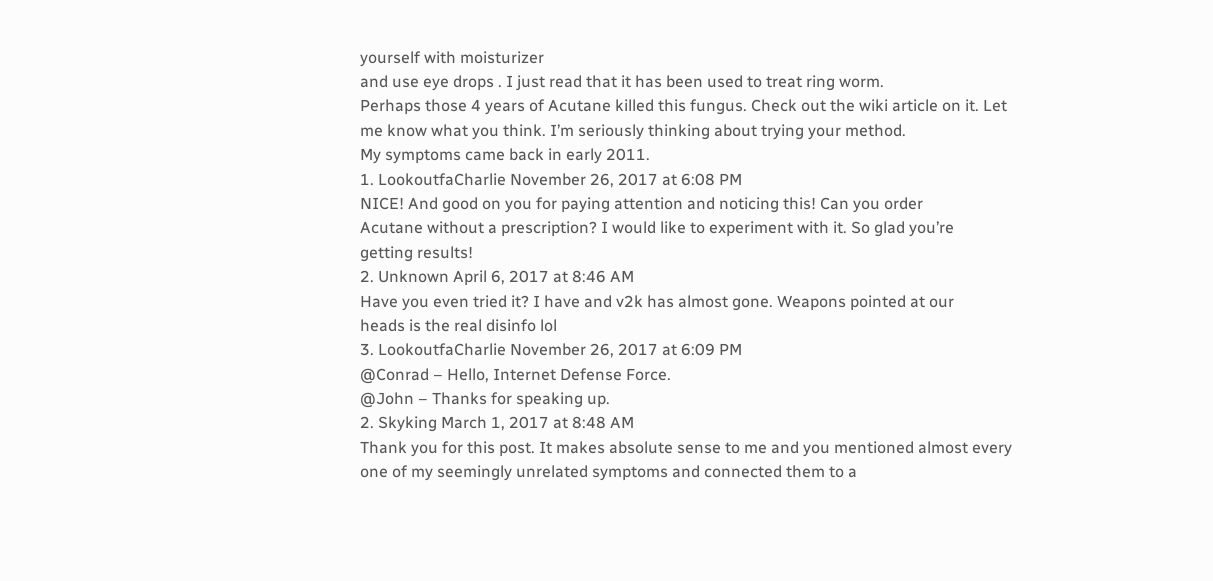yourself with moisturizer
and use eye drops . I just read that it has been used to treat ring worm.
Perhaps those 4 years of Acutane killed this fungus. Check out the wiki article on it. Let
me know what you think. I’m seriously thinking about trying your method.
My symptoms came back in early 2011.
1. LookoutfaCharlie November 26, 2017 at 6:08 PM
NICE! And good on you for paying attention and noticing this! Can you order
Acutane without a prescription? I would like to experiment with it. So glad you’re
getting results!
2. Unknown April 6, 2017 at 8:46 AM
Have you even tried it? I have and v2k has almost gone. Weapons pointed at our
heads is the real disinfo lol
3. LookoutfaCharlie November 26, 2017 at 6:09 PM
@Conrad – Hello, Internet Defense Force.
@John – Thanks for speaking up.
2. Skyking March 1, 2017 at 8:48 AM
Thank you for this post. It makes absolute sense to me and you mentioned almost every
one of my seemingly unrelated symptoms and connected them to a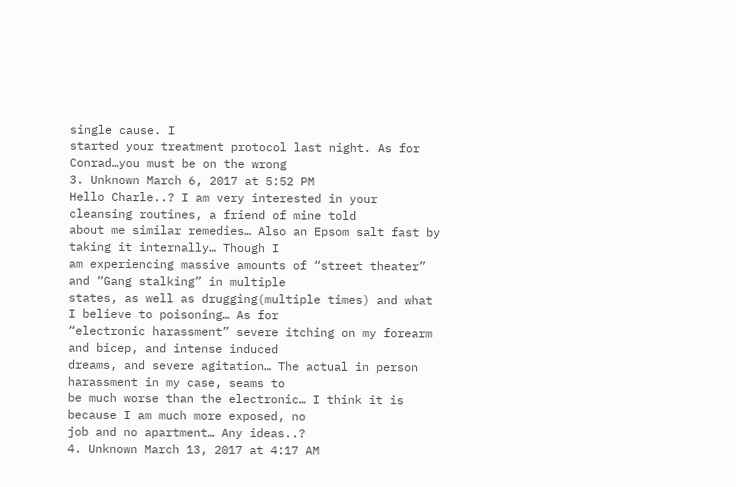single cause. I
started your treatment protocol last night. As for Conrad…you must be on the wrong
3. Unknown March 6, 2017 at 5:52 PM
Hello Charle..? I am very interested in your cleansing routines, a friend of mine told
about me similar remedies… Also an Epsom salt fast by taking it internally… Though I
am experiencing massive amounts of “street theater” and “Gang stalking” in multiple
states, as well as drugging(multiple times) and what I believe to poisoning… As for
“electronic harassment” severe itching on my forearm and bicep, and intense induced
dreams, and severe agitation… The actual in person harassment in my case, seams to
be much worse than the electronic… I think it is because I am much more exposed, no
job and no apartment… Any ideas..?
4. Unknown March 13, 2017 at 4:17 AM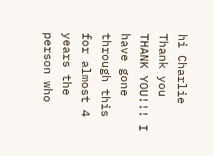hi Charlie Thank you THANK YOU!!! I have gone through this for almost 4 years the
person who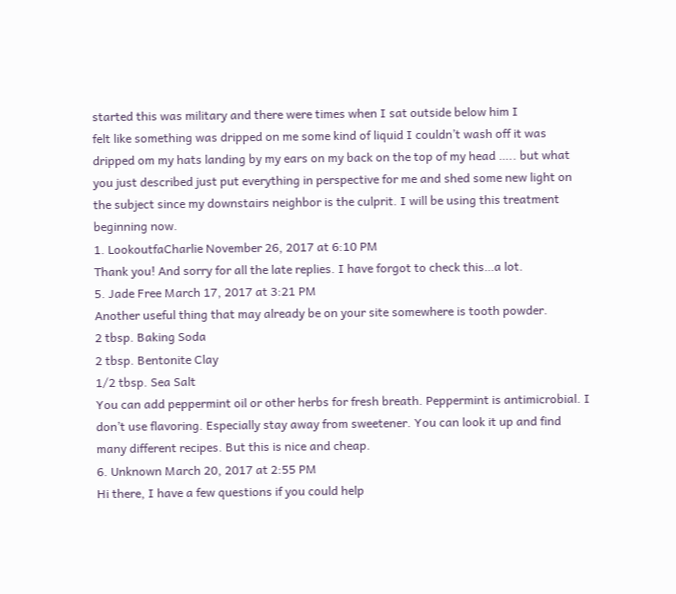started this was military and there were times when I sat outside below him I
felt like something was dripped on me some kind of liquid I couldn’t wash off it was
dripped om my hats landing by my ears on my back on the top of my head ….. but what
you just described just put everything in perspective for me and shed some new light on
the subject since my downstairs neighbor is the culprit. I will be using this treatment
beginning now.
1. LookoutfaCharlie November 26, 2017 at 6:10 PM
Thank you! And sorry for all the late replies. I have forgot to check this…a lot.
5. Jade Free March 17, 2017 at 3:21 PM
Another useful thing that may already be on your site somewhere is tooth powder.
2 tbsp. Baking Soda
2 tbsp. Bentonite Clay
1/2 tbsp. Sea Salt
You can add peppermint oil or other herbs for fresh breath. Peppermint is antimicrobial. I
don’t use flavoring. Especially stay away from sweetener. You can look it up and find
many different recipes. But this is nice and cheap.
6. Unknown March 20, 2017 at 2:55 PM
Hi there, I have a few questions if you could help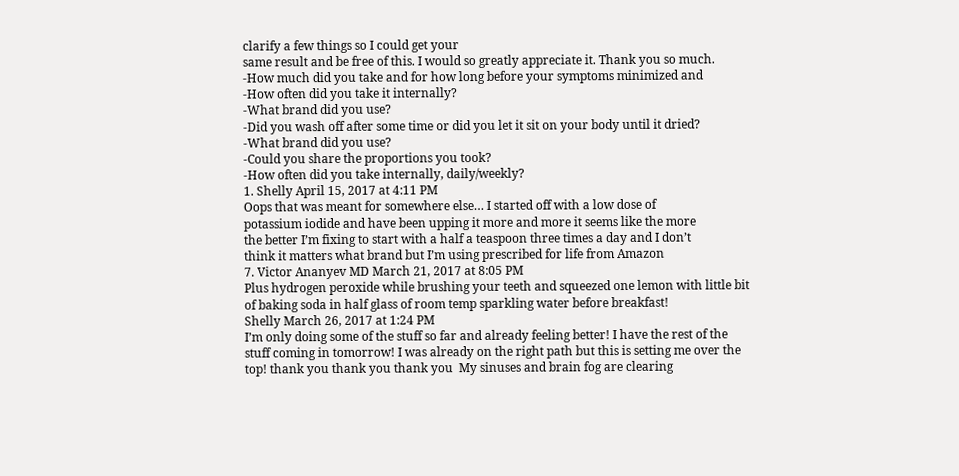clarify a few things so I could get your
same result and be free of this. I would so greatly appreciate it. Thank you so much.
-How much did you take and for how long before your symptoms minimized and
-How often did you take it internally?
-What brand did you use?
-Did you wash off after some time or did you let it sit on your body until it dried?
-What brand did you use?
-Could you share the proportions you took?
-How often did you take internally, daily/weekly?
1. Shelly April 15, 2017 at 4:11 PM
Oops that was meant for somewhere else… I started off with a low dose of
potassium iodide and have been upping it more and more it seems like the more
the better I’m fixing to start with a half a teaspoon three times a day and I don’t
think it matters what brand but I’m using prescribed for life from Amazon
7. Victor Ananyev MD March 21, 2017 at 8:05 PM
Plus hydrogen peroxide while brushing your teeth and squeezed one lemon with little bit
of baking soda in half glass of room temp sparkling water before breakfast!
Shelly March 26, 2017 at 1:24 PM
I’m only doing some of the stuff so far and already feeling better! I have the rest of the
stuff coming in tomorrow! I was already on the right path but this is setting me over the
top! thank you thank you thank you  My sinuses and brain fog are clearing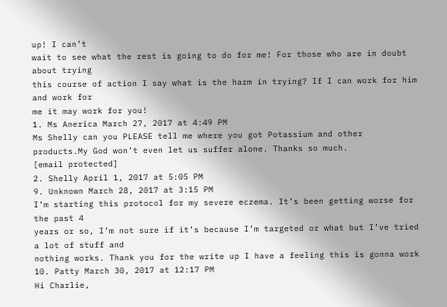up! I can’t
wait to see what the rest is going to do for me! For those who are in doubt about trying
this course of action I say what is the harm in trying? If I can work for him and work for
me it may work for you!
1. Ms Anerica March 27, 2017 at 4:49 PM
Ms Shelly can you PLEASE tell me where you got Potassium and other
products.My God won’t even let us suffer alone. Thanks so much.
[email protected]
2. Shelly April 1, 2017 at 5:05 PM
9. Unknown March 28, 2017 at 3:15 PM
I’m starting this protocol for my severe eczema. It’s been getting worse for the past 4
years or so, I’m not sure if it’s because I’m targeted or what but I’ve tried a lot of stuff and
nothing works. Thank you for the write up I have a feeling this is gonna work
10. Patty March 30, 2017 at 12:17 PM
Hi Charlie,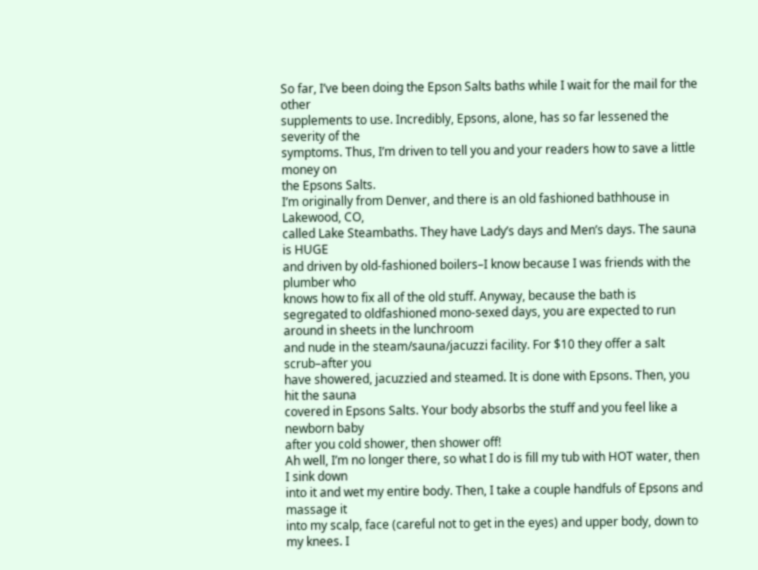So far, I’ve been doing the Epson Salts baths while I wait for the mail for the other
supplements to use. Incredibly, Epsons, alone, has so far lessened the severity of the
symptoms. Thus, I’m driven to tell you and your readers how to save a little money on
the Epsons Salts.
I’m originally from Denver, and there is an old fashioned bathhouse in Lakewood, CO,
called Lake Steambaths. They have Lady’s days and Men’s days. The sauna is HUGE
and driven by old-fashioned boilers–I know because I was friends with the plumber who
knows how to fix all of the old stuff. Anyway, because the bath is segregated to oldfashioned mono-sexed days, you are expected to run around in sheets in the lunchroom
and nude in the steam/sauna/jacuzzi facility. For $10 they offer a salt scrub–after you
have showered, jacuzzied and steamed. It is done with Epsons. Then, you hit the sauna
covered in Epsons Salts. Your body absorbs the stuff and you feel like a newborn baby
after you cold shower, then shower off!
Ah well, I’m no longer there, so what I do is fill my tub with HOT water, then I sink down
into it and wet my entire body. Then, I take a couple handfuls of Epsons and massage it
into my scalp, face (careful not to get in the eyes) and upper body, down to my knees. I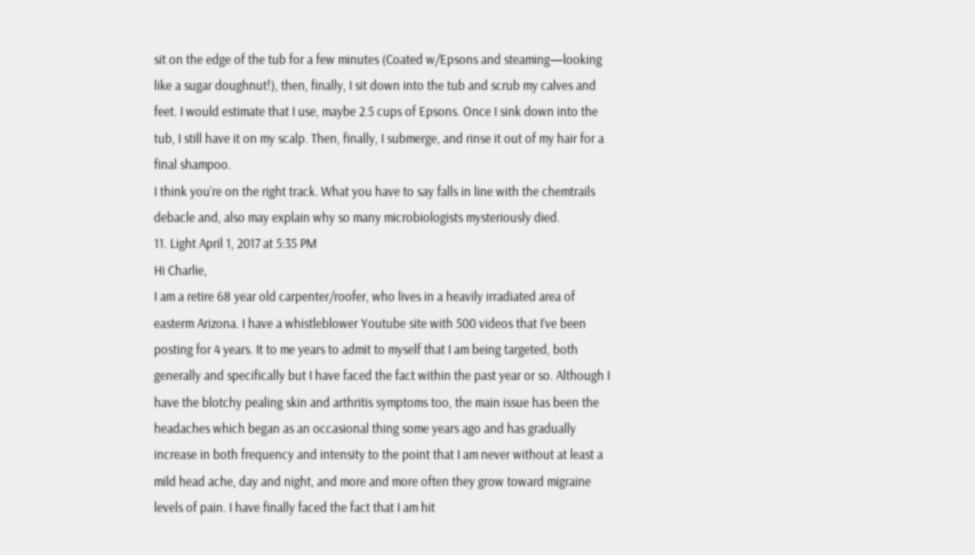sit on the edge of the tub for a few minutes (Coated w/Epsons and steaming—looking
like a sugar doughnut!), then, finally, I sit down into the tub and scrub my calves and
feet. I would estimate that I use, maybe 2.5 cups of Epsons. Once I sink down into the
tub, I still have it on my scalp. Then, finally, I submerge, and rinse it out of my hair for a
final shampoo.
I think you’re on the right track. What you have to say falls in line with the chemtrails
debacle and, also may explain why so many microbiologists mysteriously died.
11. Light April 1, 2017 at 5:35 PM
Hi Charlie,
I am a retire 68 year old carpenter/roofer, who lives in a heavily irradiated area of
easterm Arizona. I have a whistleblower Youtube site with 500 videos that I’ve been
posting for 4 years. It to me years to admit to myself that I am being targeted, both
generally and specifically but I have faced the fact within the past year or so. Although I
have the blotchy pealing skin and arthritis symptoms too, the main issue has been the
headaches which began as an occasional thing some years ago and has gradually
increase in both frequency and intensity to the point that I am never without at least a
mild head ache, day and night, and more and more often they grow toward migraine
levels of pain. I have finally faced the fact that I am hit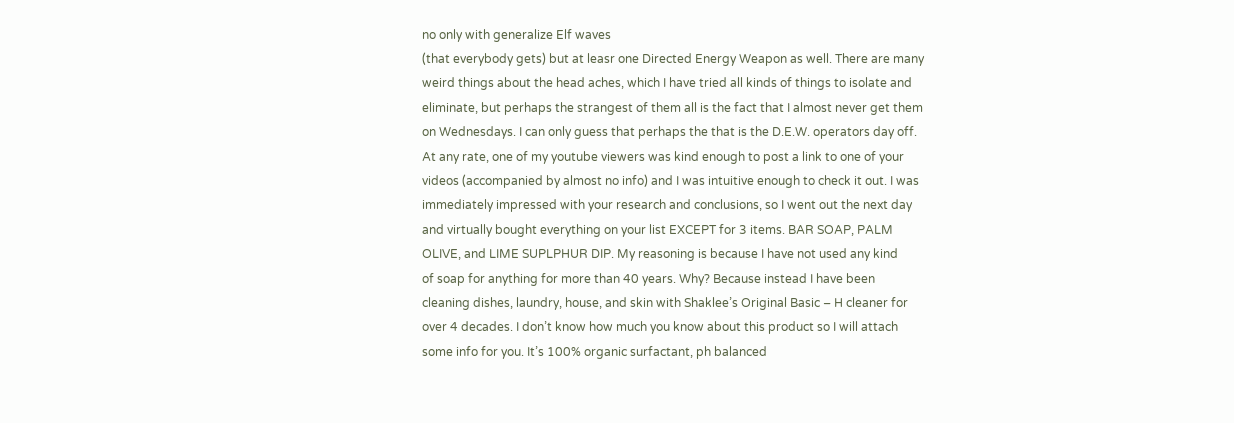no only with generalize Elf waves
(that everybody gets) but at leasr one Directed Energy Weapon as well. There are many
weird things about the head aches, which I have tried all kinds of things to isolate and
eliminate, but perhaps the strangest of them all is the fact that I almost never get them
on Wednesdays. I can only guess that perhaps the that is the D.E.W. operators day off.
At any rate, one of my youtube viewers was kind enough to post a link to one of your
videos (accompanied by almost no info) and I was intuitive enough to check it out. I was
immediately impressed with your research and conclusions, so I went out the next day
and virtually bought everything on your list EXCEPT for 3 items. BAR SOAP, PALM
OLIVE, and LIME SUPLPHUR DIP. My reasoning is because I have not used any kind
of soap for anything for more than 40 years. Why? Because instead I have been
cleaning dishes, laundry, house, and skin with Shaklee’s Original Basic – H cleaner for
over 4 decades. I don’t know how much you know about this product so I will attach
some info for you. It’s 100% organic surfactant, ph balanced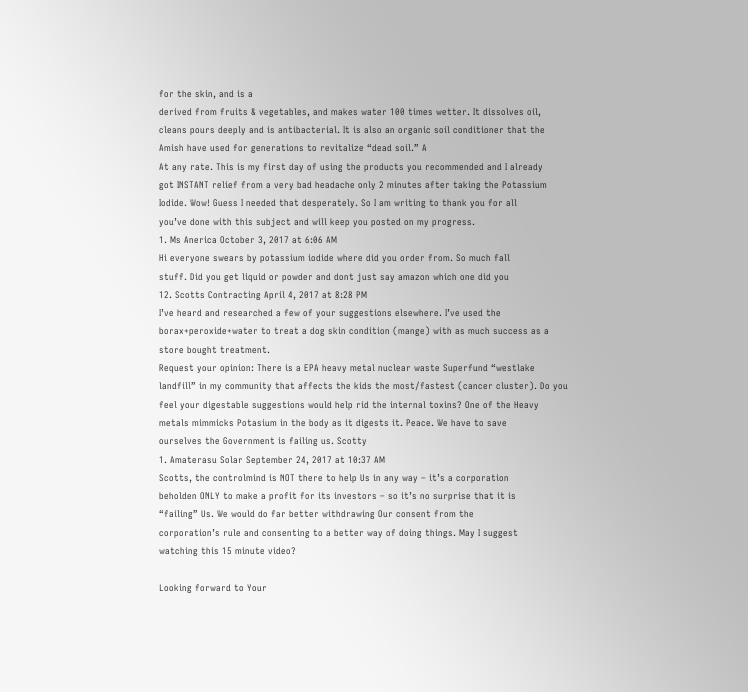for the skin, and is a
derived from fruits & vegetables, and makes water 100 times wetter. It dissolves oil,
cleans pours deeply and is antibacterial. It is also an organic soil conditioner that the
Amish have used for generations to revitalize “dead soil.” A
At any rate. This is my first day of using the products you recommended and I already
got INSTANT relief from a very bad headache only 2 minutes after taking the Potassium
Iodide. Wow! Guess I needed that desperately. So I am writing to thank you for all
you’ve done with this subject and will keep you posted on my progress.
1. Ms Anerica October 3, 2017 at 6:06 AM
Hi everyone swears by potassium iodide where did you order from. So much fall
stuff. Did you get liquid or powder and dont just say amazon which one did you
12. Scotts Contracting April 4, 2017 at 8:28 PM
I’ve heard and researched a few of your suggestions elsewhere. I’ve used the
borax+peroxide+water to treat a dog skin condition (mange) with as much success as a
store bought treatment.
Request your opinion: There is a EPA heavy metal nuclear waste Superfund “westlake
landfill” in my community that affects the kids the most/fastest (cancer cluster). Do you
feel your digestable suggestions would help rid the internal toxins? One of the Heavy
metals mimmicks Potasium in the body as it digests it. Peace. We have to save
ourselves the Government is failing us. Scotty
1. Amaterasu Solar September 24, 2017 at 10:37 AM
Scotts, the controlmind is NOT there to help Us in any way – it’s a corporation
beholden ONLY to make a profit for its investors – so it’s no surprise that it is
“failing” Us. We would do far better withdrawing Our consent from the
corporation’s rule and consenting to a better way of doing things. May I suggest
watching this 15 minute video?

Looking forward to Your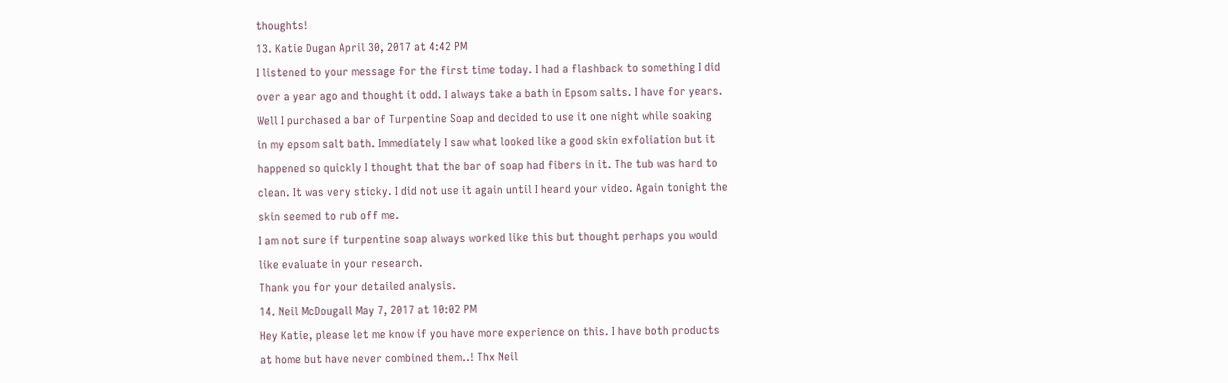thoughts!
13. Katie Dugan April 30, 2017 at 4:42 PM
I listened to your message for the first time today. I had a flashback to something I did
over a year ago and thought it odd. I always take a bath in Epsom salts. I have for years.
Well I purchased a bar of Turpentine Soap and decided to use it one night while soaking
in my epsom salt bath. Immediately I saw what looked like a good skin exfoliation but it
happened so quickly I thought that the bar of soap had fibers in it. The tub was hard to
clean. It was very sticky. I did not use it again until I heard your video. Again tonight the
skin seemed to rub off me.
I am not sure if turpentine soap always worked like this but thought perhaps you would
like evaluate in your research.
Thank you for your detailed analysis.
14. Neil McDougall May 7, 2017 at 10:02 PM
Hey Katie, please let me know if you have more experience on this. I have both products
at home but have never combined them..! Thx Neil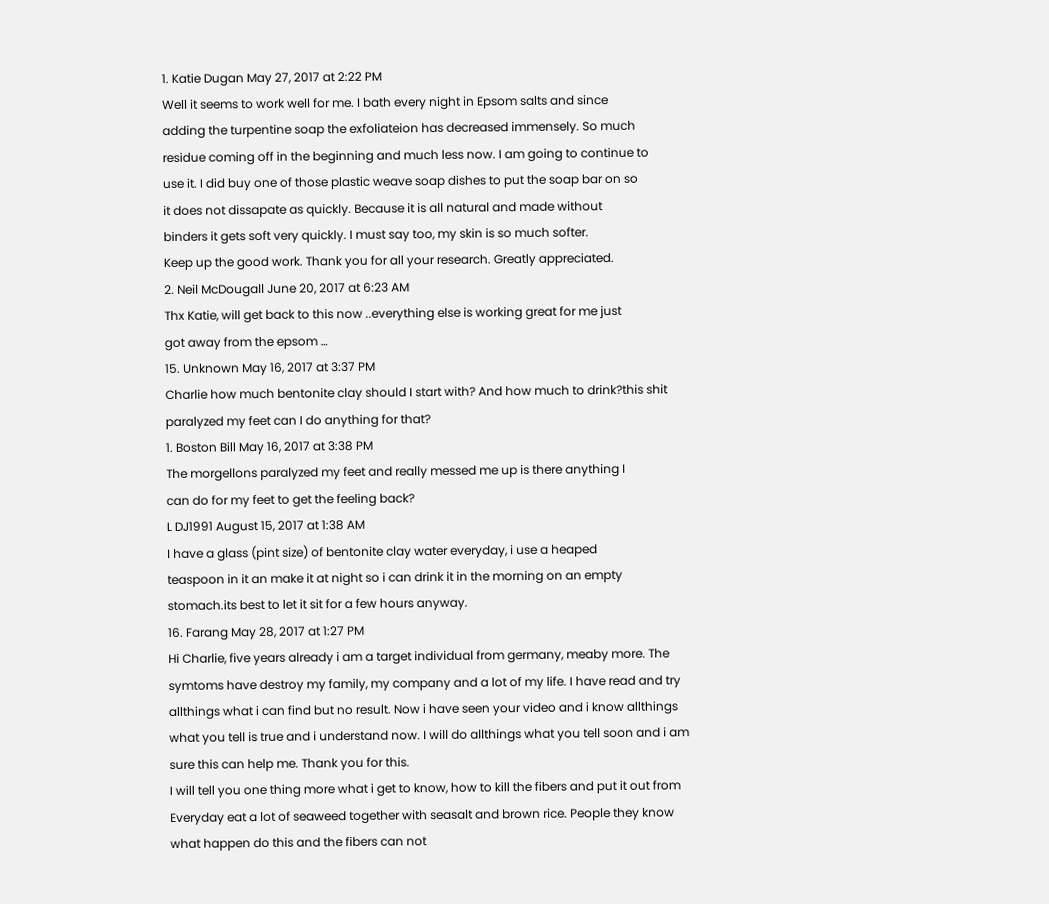1. Katie Dugan May 27, 2017 at 2:22 PM
Well it seems to work well for me. I bath every night in Epsom salts and since
adding the turpentine soap the exfoliateion has decreased immensely. So much
residue coming off in the beginning and much less now. I am going to continue to
use it. I did buy one of those plastic weave soap dishes to put the soap bar on so
it does not dissapate as quickly. Because it is all natural and made without
binders it gets soft very quickly. I must say too, my skin is so much softer.
Keep up the good work. Thank you for all your research. Greatly appreciated.
2. Neil McDougall June 20, 2017 at 6:23 AM
Thx Katie, will get back to this now ..everything else is working great for me just
got away from the epsom …
15. Unknown May 16, 2017 at 3:37 PM
Charlie how much bentonite clay should I start with? And how much to drink?this shit
paralyzed my feet can I do anything for that?
1. Boston Bill May 16, 2017 at 3:38 PM
The morgellons paralyzed my feet and really messed me up is there anything I
can do for my feet to get the feeling back?
L DJ1991 August 15, 2017 at 1:38 AM
I have a glass (pint size) of bentonite clay water everyday, i use a heaped
teaspoon in it an make it at night so i can drink it in the morning on an empty
stomach.its best to let it sit for a few hours anyway.
16. Farang May 28, 2017 at 1:27 PM
Hi Charlie, five years already i am a target individual from germany, meaby more. The
symtoms have destroy my family, my company and a lot of my life. I have read and try
allthings what i can find but no result. Now i have seen your video and i know allthings
what you tell is true and i understand now. I will do allthings what you tell soon and i am
sure this can help me. Thank you for this.
I will tell you one thing more what i get to know, how to kill the fibers and put it out from
Everyday eat a lot of seaweed together with seasalt and brown rice. People they know
what happen do this and the fibers can not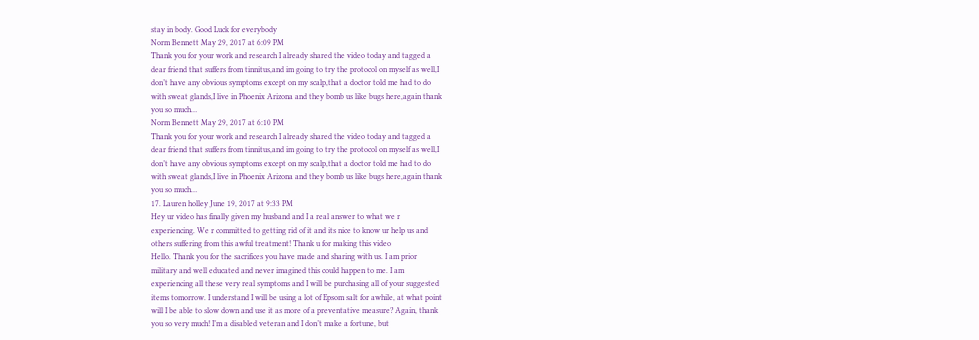stay in body. Good Luck for everybody
Norm Bennett May 29, 2017 at 6:09 PM
Thank you for your work and research I already shared the video today and tagged a
dear friend that suffers from tinnitus,and im going to try the protocol on myself as well,I
don’t have any obvious symptoms except on my scalp,that a doctor told me had to do
with sweat glands,I live in Phoenix Arizona and they bomb us like bugs here,again thank
you so much…
Norm Bennett May 29, 2017 at 6:10 PM
Thank you for your work and research I already shared the video today and tagged a
dear friend that suffers from tinnitus,and im going to try the protocol on myself as well,I
don’t have any obvious symptoms except on my scalp,that a doctor told me had to do
with sweat glands,I live in Phoenix Arizona and they bomb us like bugs here,again thank
you so much…
17. Lauren holley June 19, 2017 at 9:33 PM
Hey ur video has finally given my husband and I a real answer to what we r
experiencing. We r committed to getting rid of it and its nice to know ur help us and
others suffering from this awful treatment! Thank u for making this video
Hello. Thank you for the sacrifices you have made and sharing with us. I am prior
military and well educated and never imagined this could happen to me. I am
experiencing all these very real symptoms and I will be purchasing all of your suggested
items tomorrow. I understand I will be using a lot of Epsom salt for awhile, at what point
will I be able to slow down and use it as more of a preventative measure? Again, thank
you so very much! I’m a disabled veteran and I don’t make a fortune, but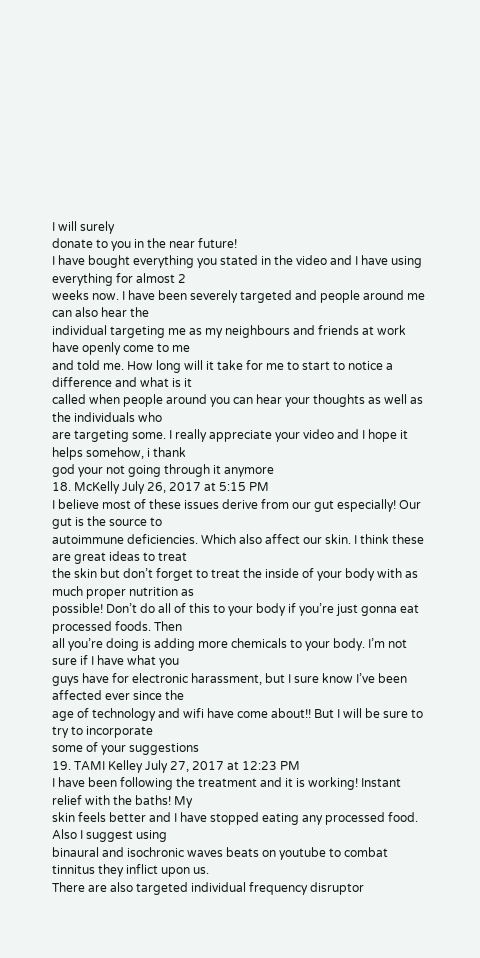I will surely
donate to you in the near future!
I have bought everything you stated in the video and I have using everything for almost 2
weeks now. I have been severely targeted and people around me can also hear the
individual targeting me as my neighbours and friends at work have openly come to me
and told me. How long will it take for me to start to notice a difference and what is it
called when people around you can hear your thoughts as well as the individuals who
are targeting some. I really appreciate your video and I hope it helps somehow, i thank
god your not going through it anymore
18. McKelly July 26, 2017 at 5:15 PM
I believe most of these issues derive from our gut especially! Our gut is the source to
autoimmune deficiencies. Which also affect our skin. I think these are great ideas to treat
the skin but don’t forget to treat the inside of your body with as much proper nutrition as
possible! Don’t do all of this to your body if you’re just gonna eat processed foods. Then
all you’re doing is adding more chemicals to your body. I’m not sure if I have what you
guys have for electronic harassment, but I sure know I’ve been affected ever since the
age of technology and wifi have come about!! But I will be sure to try to incorporate
some of your suggestions
19. TAMI Kelley July 27, 2017 at 12:23 PM
I have been following the treatment and it is working! Instant relief with the baths! My
skin feels better and I have stopped eating any processed food. Also I suggest using
binaural and isochronic waves beats on youtube to combat tinnitus they inflict upon us.
There are also targeted individual frequency disruptor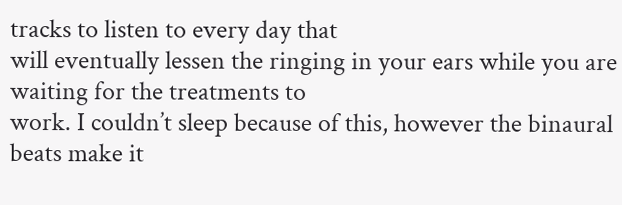tracks to listen to every day that
will eventually lessen the ringing in your ears while you are waiting for the treatments to
work. I couldn’t sleep because of this, however the binaural beats make it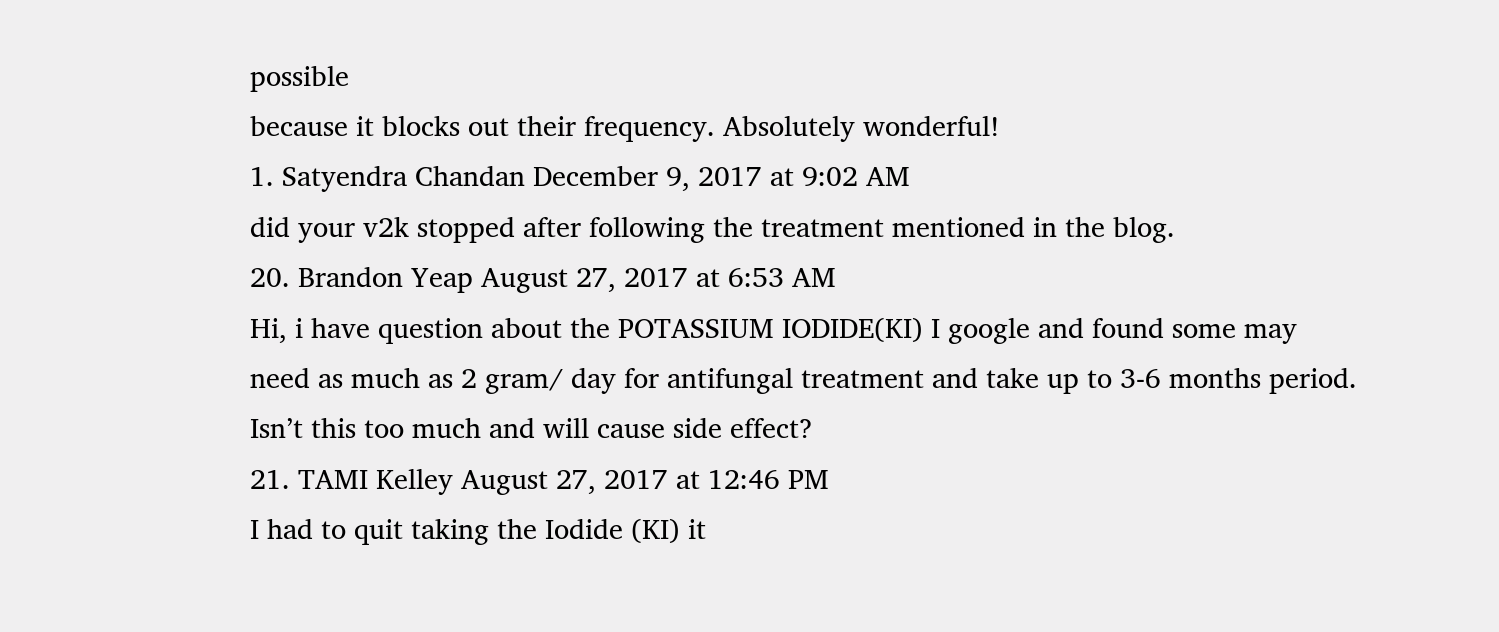possible
because it blocks out their frequency. Absolutely wonderful!
1. Satyendra Chandan December 9, 2017 at 9:02 AM
did your v2k stopped after following the treatment mentioned in the blog.
20. Brandon Yeap August 27, 2017 at 6:53 AM
Hi, i have question about the POTASSIUM IODIDE(KI) I google and found some may
need as much as 2 gram/ day for antifungal treatment and take up to 3-6 months period.
Isn’t this too much and will cause side effect?
21. TAMI Kelley August 27, 2017 at 12:46 PM
I had to quit taking the Iodide (KI) it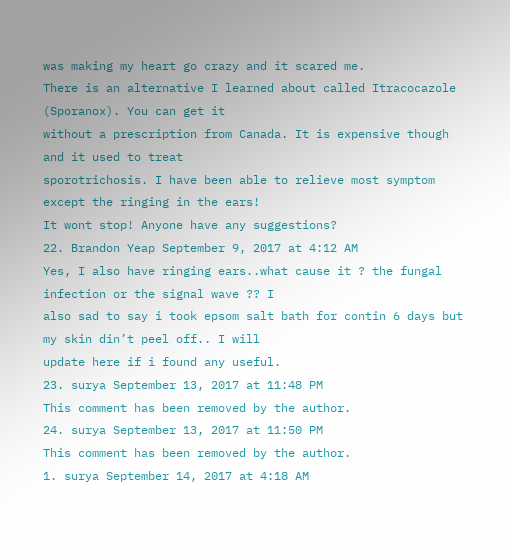was making my heart go crazy and it scared me.
There is an alternative I learned about called Itracocazole (Sporanox). You can get it
without a prescription from Canada. It is expensive though and it used to treat
sporotrichosis. I have been able to relieve most symptom except the ringing in the ears!
It wont stop! Anyone have any suggestions?
22. Brandon Yeap September 9, 2017 at 4:12 AM
Yes, I also have ringing ears..what cause it ? the fungal infection or the signal wave ?? I
also sad to say i took epsom salt bath for contin 6 days but my skin din’t peel off.. I will
update here if i found any useful.
23. surya September 13, 2017 at 11:48 PM
This comment has been removed by the author.
24. surya September 13, 2017 at 11:50 PM
This comment has been removed by the author.
1. surya September 14, 2017 at 4:18 AM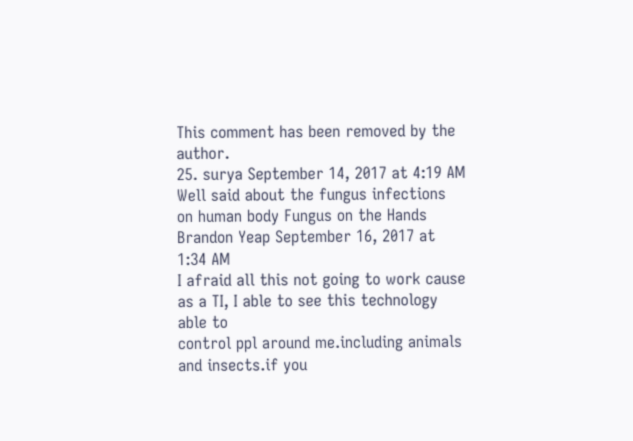This comment has been removed by the author.
25. surya September 14, 2017 at 4:19 AM
Well said about the fungus infections on human body Fungus on the Hands
Brandon Yeap September 16, 2017 at 1:34 AM
I afraid all this not going to work cause as a TI, I able to see this technology able to
control ppl around me.including animals and insects.if you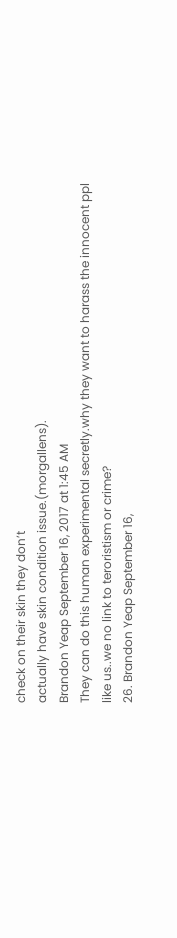check on their skin they don’t
actually have skin condition issue.(morgallens).
Brandon Yeap September 16, 2017 at 1:45 AM
They can do this human experimental secretly.why they want to harass the innocent ppl
like us..we no link to teroristism or crime?
26. Brandon Yeap September 16,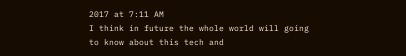2017 at 7:11 AM
I think in future the whole world will going to know about this tech and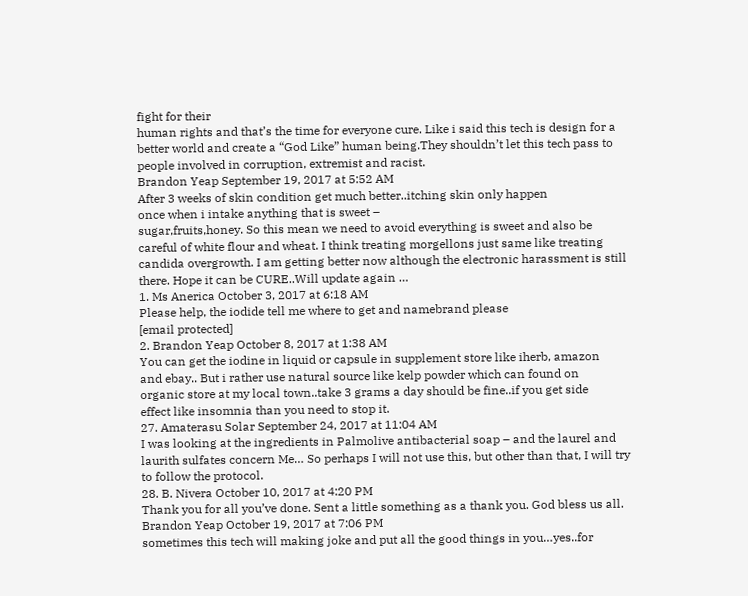fight for their
human rights and that’s the time for everyone cure. Like i said this tech is design for a
better world and create a “God Like” human being.They shouldn’t let this tech pass to
people involved in corruption, extremist and racist.
Brandon Yeap September 19, 2017 at 5:52 AM
After 3 weeks of skin condition get much better..itching skin only happen
once when i intake anything that is sweet –
sugar,fruits,honey. So this mean we need to avoid everything is sweet and also be
careful of white flour and wheat. I think treating morgellons just same like treating
candida overgrowth. I am getting better now although the electronic harassment is still
there. Hope it can be CURE..Will update again …
1. Ms Anerica October 3, 2017 at 6:18 AM
Please help, the iodide tell me where to get and namebrand please
[email protected]
2. Brandon Yeap October 8, 2017 at 1:38 AM
You can get the iodine in liquid or capsule in supplement store like iherb, amazon
and ebay.. But i rather use natural source like kelp powder which can found on
organic store at my local town..take 3 grams a day should be fine..if you get side
effect like insomnia than you need to stop it.
27. Amaterasu Solar September 24, 2017 at 11:04 AM
I was looking at the ingredients in Palmolive antibacterial soap – and the laurel and
laurith sulfates concern Me… So perhaps I will not use this, but other than that, I will try
to follow the protocol.
28. B. Nivera October 10, 2017 at 4:20 PM
Thank you for all you’ve done. Sent a little something as a thank you. God bless us all.
Brandon Yeap October 19, 2017 at 7:06 PM
sometimes this tech will making joke and put all the good things in you…yes..for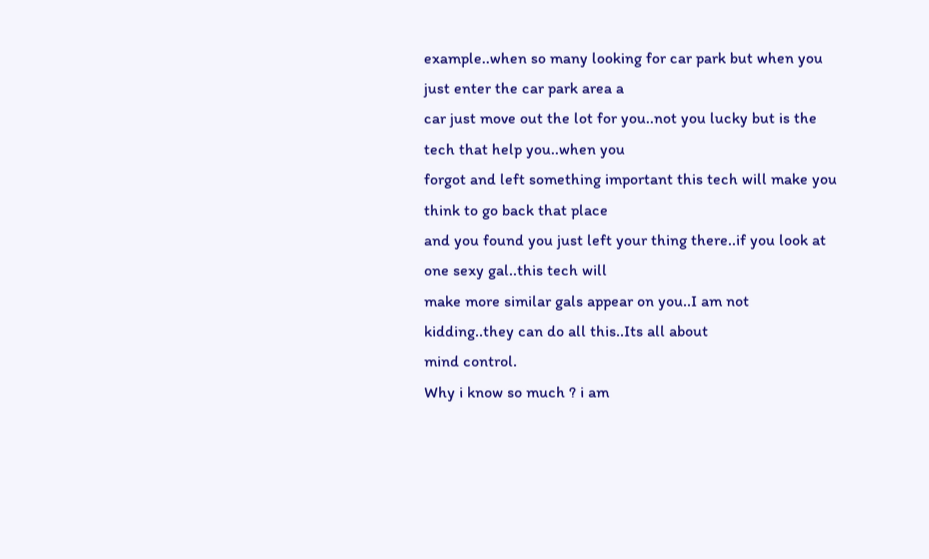example..when so many looking for car park but when you just enter the car park area a
car just move out the lot for you..not you lucky but is the tech that help you..when you
forgot and left something important this tech will make you think to go back that place
and you found you just left your thing there..if you look at one sexy gal..this tech will
make more similar gals appear on you..I am not kidding..they can do all this..Its all about
mind control.
Why i know so much ? i am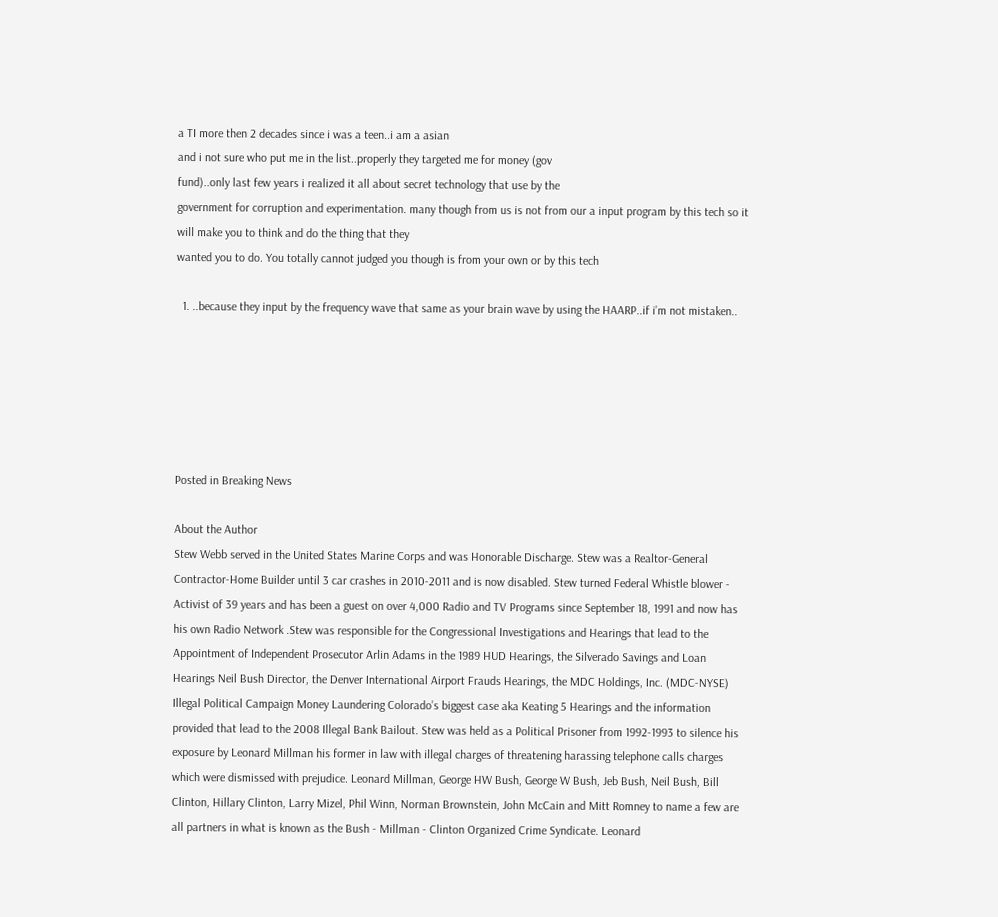a TI more then 2 decades since i was a teen..i am a asian
and i not sure who put me in the list..properly they targeted me for money (gov
fund)..only last few years i realized it all about secret technology that use by the
government for corruption and experimentation. many though from us is not from our a input program by this tech so it will make you to think and do the thing that they
wanted you to do. You totally cannot judged you though is from your own or by this tech

  1. ..because they input by the frequency wave that same as your brain wave by using the HAARP..if i’m not mistaken..






Posted in Breaking News

About the Author
Stew Webb served in the United States Marine Corps and was Honorable Discharge. Stew was a Realtor-General Contractor-Home Builder until 3 car crashes in 2010-2011 and is now disabled. Stew turned Federal Whistle blower - Activist of 39 years and has been a guest on over 4,000 Radio and TV Programs since September 18, 1991 and now has his own Radio Network .Stew was responsible for the Congressional Investigations and Hearings that lead to the Appointment of Independent Prosecutor Arlin Adams in the 1989 HUD Hearings, the Silverado Savings and Loan Hearings Neil Bush Director, the Denver International Airport Frauds Hearings, the MDC Holdings, Inc. (MDC-NYSE) Illegal Political Campaign Money Laundering Colorado’s biggest case aka Keating 5 Hearings and the information provided that lead to the 2008 Illegal Bank Bailout. Stew was held as a Political Prisoner from 1992-1993 to silence his exposure by Leonard Millman his former in law with illegal charges of threatening harassing telephone calls charges which were dismissed with prejudice. Leonard Millman, George HW Bush, George W Bush, Jeb Bush, Neil Bush, Bill Clinton, Hillary Clinton, Larry Mizel, Phil Winn, Norman Brownstein, John McCain and Mitt Romney to name a few are all partners in what is known as the Bush - Millman - Clinton Organized Crime Syndicate. Leonard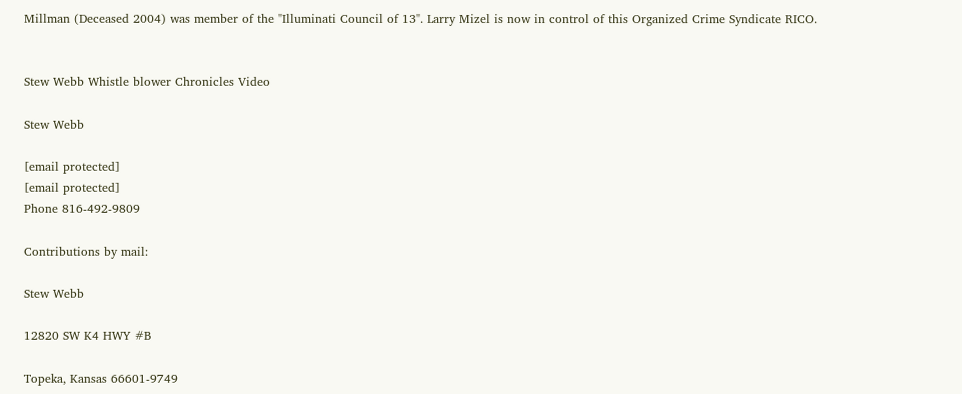Millman (Deceased 2004) was member of the "Illuminati Council of 13". Larry Mizel is now in control of this Organized Crime Syndicate RICO.


Stew Webb Whistle blower Chronicles Video

Stew Webb

[email protected]
[email protected]
Phone 816-492-9809

Contributions by mail:

Stew Webb

12820 SW K4 HWY #B

Topeka, Kansas 66601-9749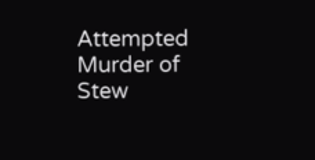Attempted Murder of Stew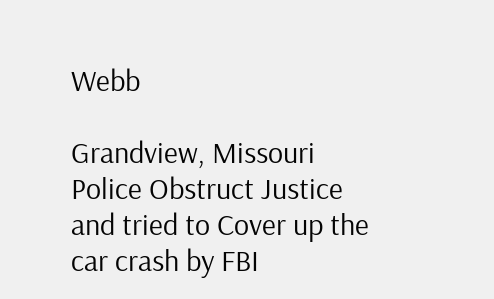Webb

Grandview, Missouri Police Obstruct Justice and tried to Cover up the car crash by FBI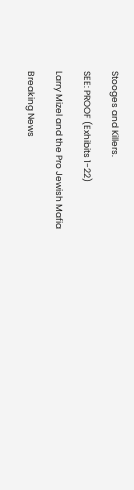Stooges and Killers.

SEE: PROOF (Exhibits 1-22)

Larry Mizel and the Pro Jewish Mafia

Breaking News